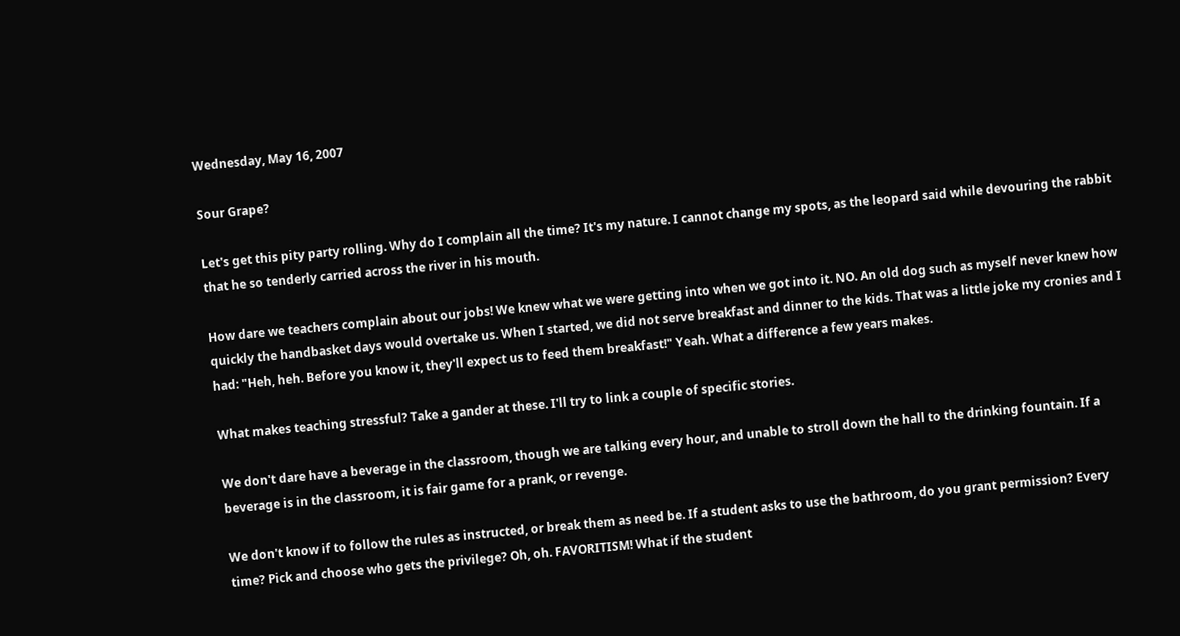Wednesday, May 16, 2007

Sour Grape?

Let's get this pity party rolling. Why do I complain all the time? It's my nature. I cannot change my spots, as the leopard said while devouring the rabbit that he so tenderly carried across the river in his mouth.

How dare we teachers complain about our jobs! We knew what we were getting into when we got into it. NO. An old dog such as myself never knew how quickly the handbasket days would overtake us. When I started, we did not serve breakfast and dinner to the kids. That was a little joke my cronies and I had: "Heh, heh. Before you know it, they'll expect us to feed them breakfast!" Yeah. What a difference a few years makes.

What makes teaching stressful? Take a gander at these. I'll try to link a couple of specific stories.

We don't dare have a beverage in the classroom, though we are talking every hour, and unable to stroll down the hall to the drinking fountain. If a beverage is in the classroom, it is fair game for a prank, or revenge.

We don't know if to follow the rules as instructed, or break them as need be. If a student asks to use the bathroom, do you grant permission? Every time? Pick and choose who gets the privilege? Oh, oh. FAVORITISM! What if the student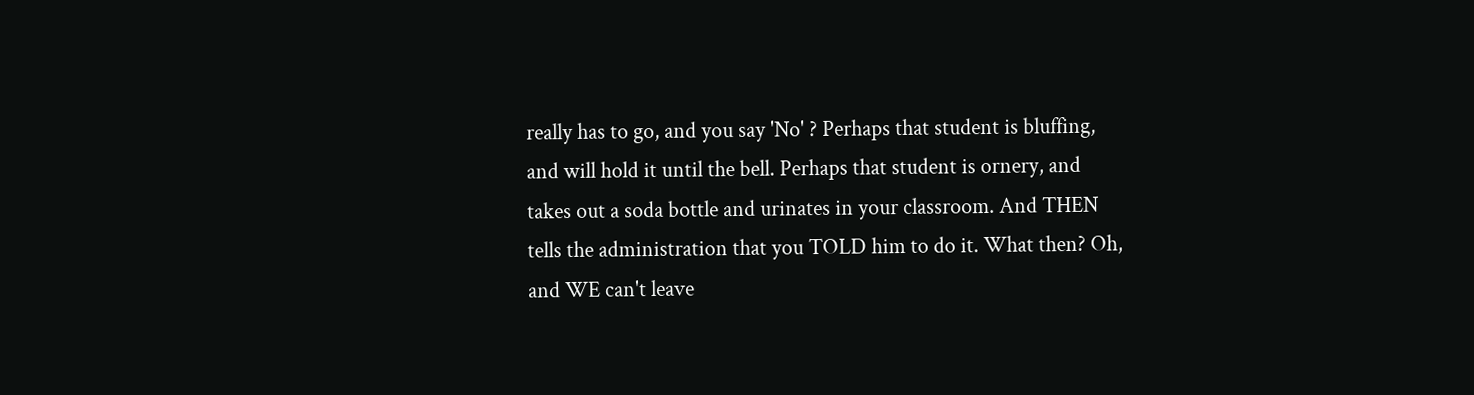really has to go, and you say 'No' ? Perhaps that student is bluffing, and will hold it until the bell. Perhaps that student is ornery, and takes out a soda bottle and urinates in your classroom. And THEN tells the administration that you TOLD him to do it. What then? Oh, and WE can't leave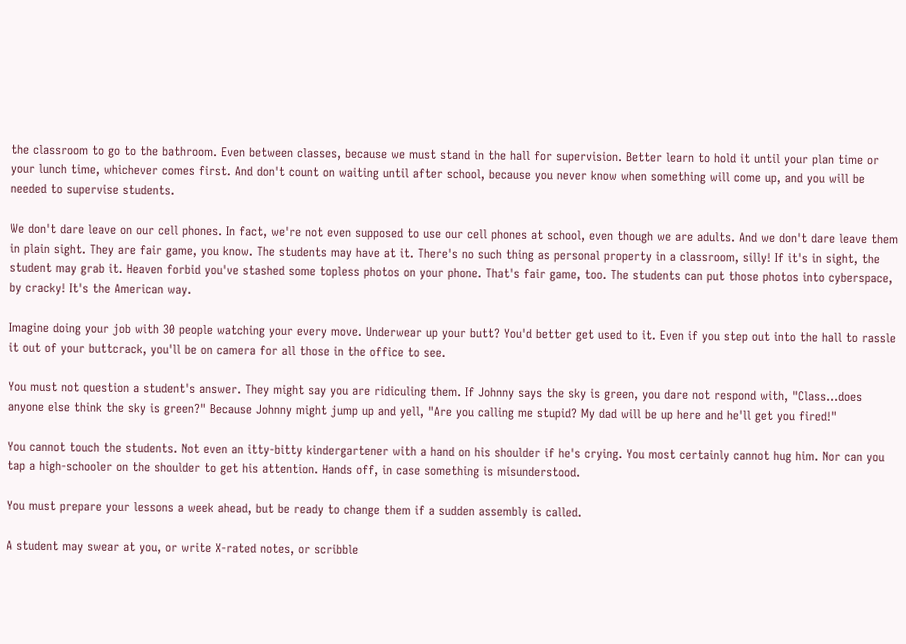the classroom to go to the bathroom. Even between classes, because we must stand in the hall for supervision. Better learn to hold it until your plan time or your lunch time, whichever comes first. And don't count on waiting until after school, because you never know when something will come up, and you will be needed to supervise students.

We don't dare leave on our cell phones. In fact, we're not even supposed to use our cell phones at school, even though we are adults. And we don't dare leave them in plain sight. They are fair game, you know. The students may have at it. There's no such thing as personal property in a classroom, silly! If it's in sight, the student may grab it. Heaven forbid you've stashed some topless photos on your phone. That's fair game, too. The students can put those photos into cyberspace, by cracky! It's the American way.

Imagine doing your job with 30 people watching your every move. Underwear up your butt? You'd better get used to it. Even if you step out into the hall to rassle it out of your buttcrack, you'll be on camera for all those in the office to see.

You must not question a student's answer. They might say you are ridiculing them. If Johnny says the sky is green, you dare not respond with, "Class...does anyone else think the sky is green?" Because Johnny might jump up and yell, "Are you calling me stupid? My dad will be up here and he'll get you fired!"

You cannot touch the students. Not even an itty-bitty kindergartener with a hand on his shoulder if he's crying. You most certainly cannot hug him. Nor can you tap a high-schooler on the shoulder to get his attention. Hands off, in case something is misunderstood.

You must prepare your lessons a week ahead, but be ready to change them if a sudden assembly is called.

A student may swear at you, or write X-rated notes, or scribble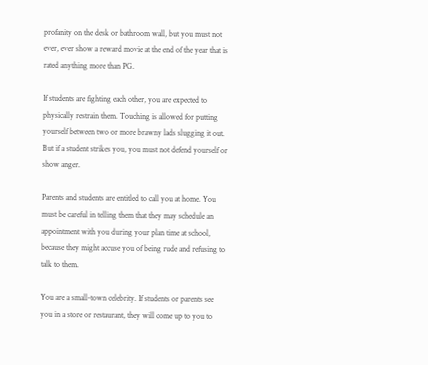profanity on the desk or bathroom wall, but you must not ever, ever show a reward movie at the end of the year that is rated anything more than PG.

If students are fighting each other, you are expected to physically restrain them. Touching is allowed for putting yourself between two or more brawny lads slugging it out. But if a student strikes you, you must not defend yourself or show anger.

Parents and students are entitled to call you at home. You must be careful in telling them that they may schedule an appointment with you during your plan time at school, because they might accuse you of being rude and refusing to talk to them.

You are a small-town celebrity. If students or parents see you in a store or restaurant, they will come up to you to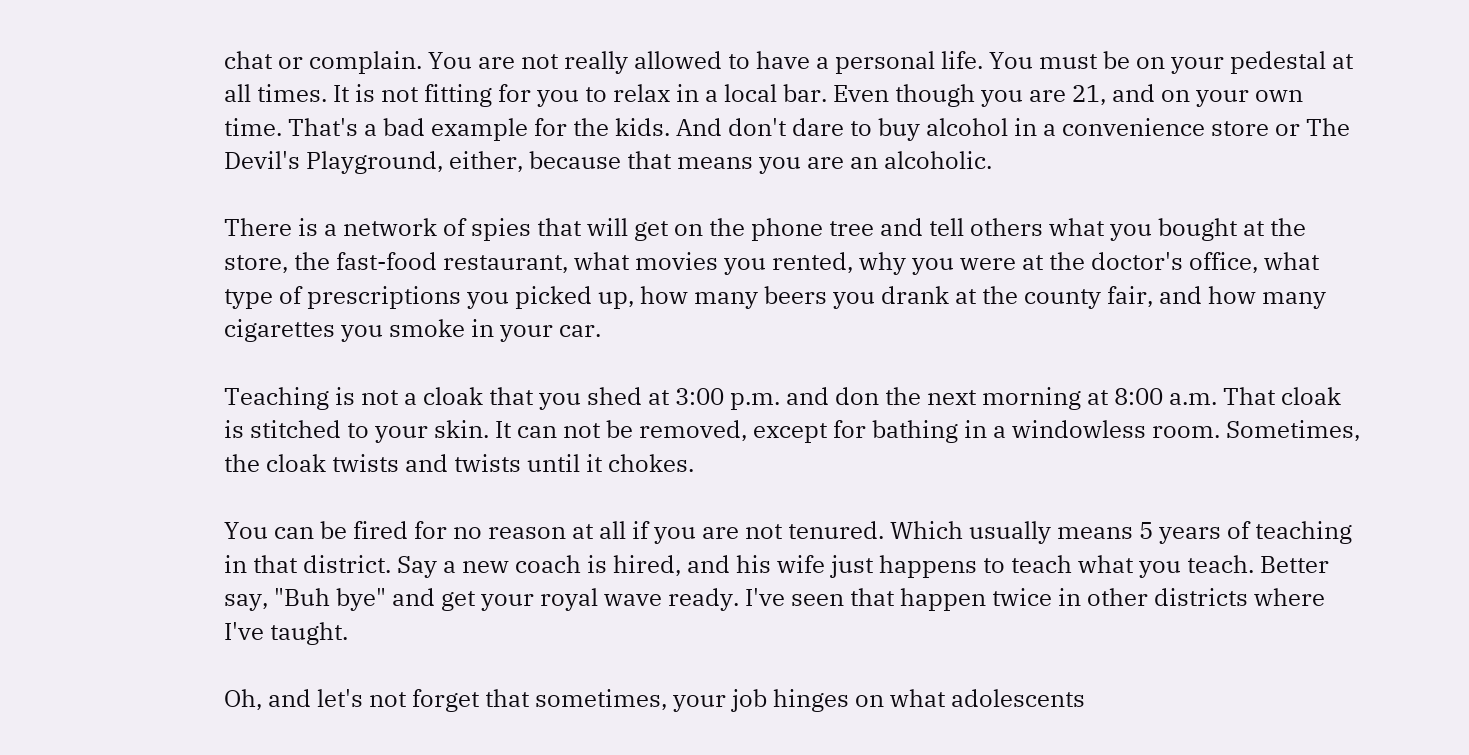chat or complain. You are not really allowed to have a personal life. You must be on your pedestal at all times. It is not fitting for you to relax in a local bar. Even though you are 21, and on your own time. That's a bad example for the kids. And don't dare to buy alcohol in a convenience store or The Devil's Playground, either, because that means you are an alcoholic.

There is a network of spies that will get on the phone tree and tell others what you bought at the store, the fast-food restaurant, what movies you rented, why you were at the doctor's office, what type of prescriptions you picked up, how many beers you drank at the county fair, and how many cigarettes you smoke in your car.

Teaching is not a cloak that you shed at 3:00 p.m. and don the next morning at 8:00 a.m. That cloak is stitched to your skin. It can not be removed, except for bathing in a windowless room. Sometimes, the cloak twists and twists until it chokes.

You can be fired for no reason at all if you are not tenured. Which usually means 5 years of teaching in that district. Say a new coach is hired, and his wife just happens to teach what you teach. Better say, "Buh bye" and get your royal wave ready. I've seen that happen twice in other districts where I've taught.

Oh, and let's not forget that sometimes, your job hinges on what adolescents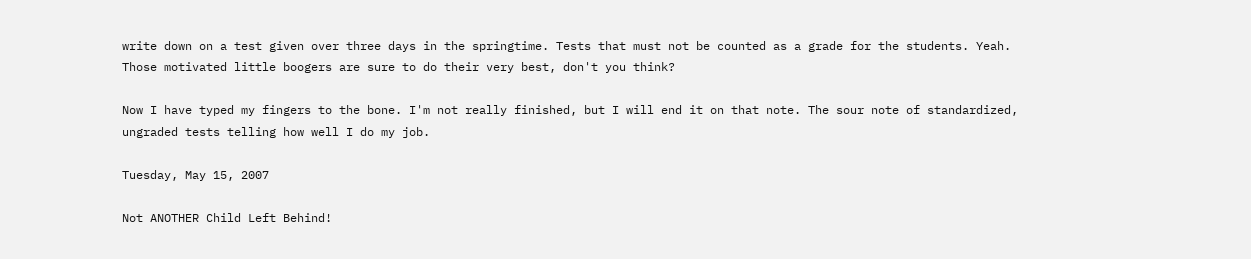write down on a test given over three days in the springtime. Tests that must not be counted as a grade for the students. Yeah. Those motivated little boogers are sure to do their very best, don't you think?

Now I have typed my fingers to the bone. I'm not really finished, but I will end it on that note. The sour note of standardized, ungraded tests telling how well I do my job.

Tuesday, May 15, 2007

Not ANOTHER Child Left Behind!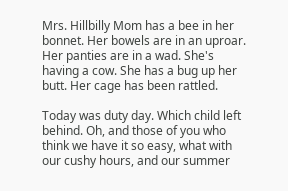Mrs. Hillbilly Mom has a bee in her bonnet. Her bowels are in an uproar. Her panties are in a wad. She's having a cow. She has a bug up her butt. Her cage has been rattled.

Today was duty day. Which child left behind. Oh, and those of you who think we have it so easy, what with our cushy hours, and our summer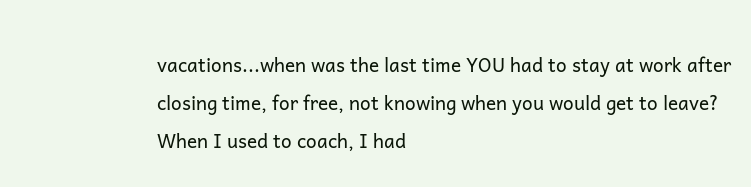vacations...when was the last time YOU had to stay at work after closing time, for free, not knowing when you would get to leave? When I used to coach, I had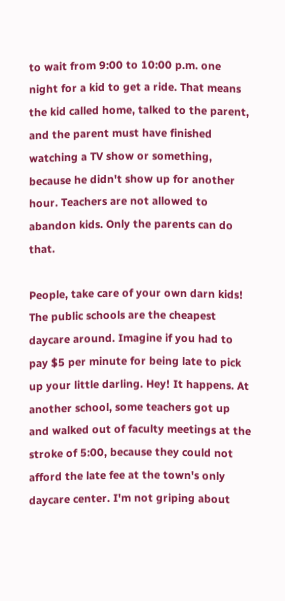to wait from 9:00 to 10:00 p.m. one night for a kid to get a ride. That means the kid called home, talked to the parent, and the parent must have finished watching a TV show or something, because he didn't show up for another hour. Teachers are not allowed to abandon kids. Only the parents can do that.

People, take care of your own darn kids! The public schools are the cheapest daycare around. Imagine if you had to pay $5 per minute for being late to pick up your little darling. Hey! It happens. At another school, some teachers got up and walked out of faculty meetings at the stroke of 5:00, because they could not afford the late fee at the town's only daycare center. I'm not griping about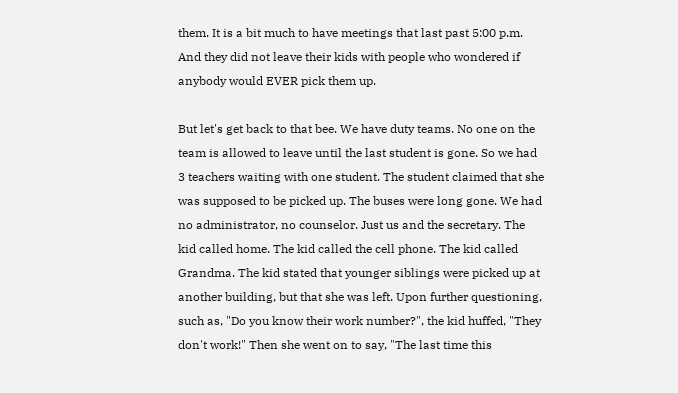them. It is a bit much to have meetings that last past 5:00 p.m. And they did not leave their kids with people who wondered if anybody would EVER pick them up.

But let's get back to that bee. We have duty teams. No one on the team is allowed to leave until the last student is gone. So we had 3 teachers waiting with one student. The student claimed that she was supposed to be picked up. The buses were long gone. We had no administrator, no counselor. Just us and the secretary. The kid called home. The kid called the cell phone. The kid called Grandma. The kid stated that younger siblings were picked up at another building, but that she was left. Upon further questioning, such as, "Do you know their work number?", the kid huffed, "They don't work!" Then she went on to say, "The last time this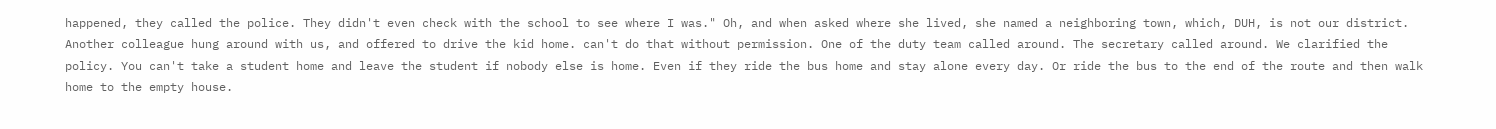happened, they called the police. They didn't even check with the school to see where I was." Oh, and when asked where she lived, she named a neighboring town, which, DUH, is not our district. Another colleague hung around with us, and offered to drive the kid home. can't do that without permission. One of the duty team called around. The secretary called around. We clarified the policy. You can't take a student home and leave the student if nobody else is home. Even if they ride the bus home and stay alone every day. Or ride the bus to the end of the route and then walk home to the empty house.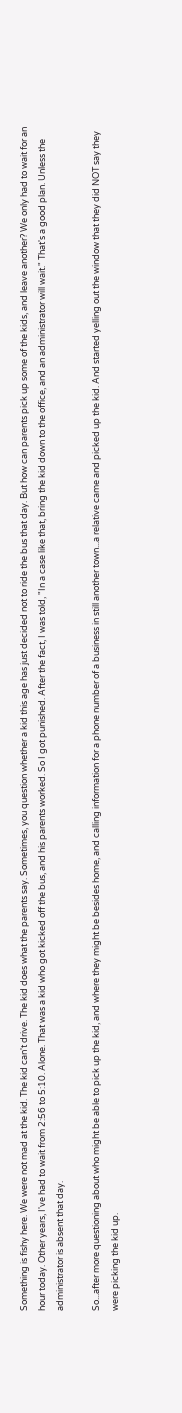Something is fishy here. We were not mad at the kid. The kid can't drive. The kid does what the parents say. Sometimes, you question whether a kid this age has just decided not to ride the bus that day. But how can parents pick up some of the kids, and leave another? We only had to wait for an hour today. Other years, I've had to wait from 2:56 to 5:10. Alone. That was a kid who got kicked off the bus, and his parents worked. So I got punished. After the fact, I was told, "In a case like that, bring the kid down to the office, and an administrator will wait." That's a good plan. Unless the administrator is absent that day.

So...after more questioning about who might be able to pick up the kid, and where they might be besides home, and calling information for a phone number of a business in still another town...a relative came and picked up the kid. And started yelling out the window that they did NOT say they were picking the kid up.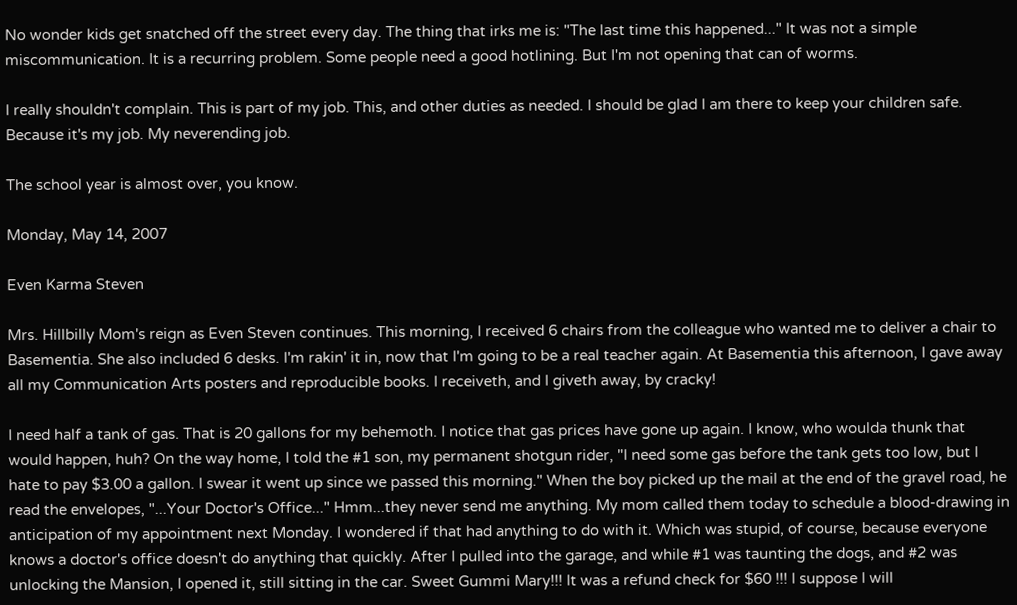No wonder kids get snatched off the street every day. The thing that irks me is: "The last time this happened..." It was not a simple miscommunication. It is a recurring problem. Some people need a good hotlining. But I'm not opening that can of worms.

I really shouldn't complain. This is part of my job. This, and other duties as needed. I should be glad I am there to keep your children safe. Because it's my job. My neverending job.

The school year is almost over, you know.

Monday, May 14, 2007

Even Karma Steven

Mrs. Hillbilly Mom's reign as Even Steven continues. This morning, I received 6 chairs from the colleague who wanted me to deliver a chair to Basementia. She also included 6 desks. I'm rakin' it in, now that I'm going to be a real teacher again. At Basementia this afternoon, I gave away all my Communication Arts posters and reproducible books. I receiveth, and I giveth away, by cracky!

I need half a tank of gas. That is 20 gallons for my behemoth. I notice that gas prices have gone up again. I know, who woulda thunk that would happen, huh? On the way home, I told the #1 son, my permanent shotgun rider, "I need some gas before the tank gets too low, but I hate to pay $3.00 a gallon. I swear it went up since we passed this morning." When the boy picked up the mail at the end of the gravel road, he read the envelopes, "...Your Doctor's Office..." Hmm...they never send me anything. My mom called them today to schedule a blood-drawing in anticipation of my appointment next Monday. I wondered if that had anything to do with it. Which was stupid, of course, because everyone knows a doctor's office doesn't do anything that quickly. After I pulled into the garage, and while #1 was taunting the dogs, and #2 was unlocking the Mansion, I opened it, still sitting in the car. Sweet Gummi Mary!!! It was a refund check for $60 !!! I suppose I will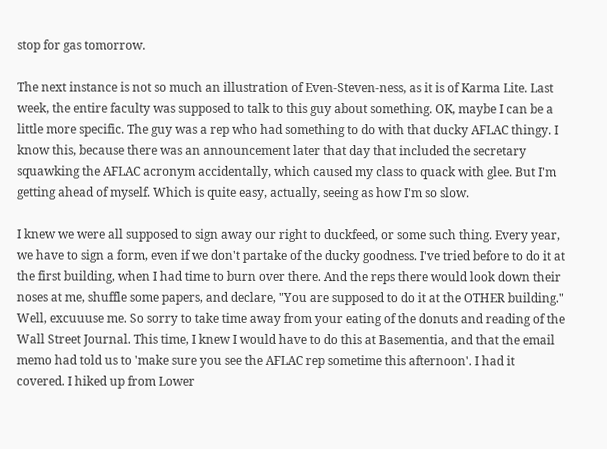stop for gas tomorrow.

The next instance is not so much an illustration of Even-Steven-ness, as it is of Karma Lite. Last week, the entire faculty was supposed to talk to this guy about something. OK, maybe I can be a little more specific. The guy was a rep who had something to do with that ducky AFLAC thingy. I know this, because there was an announcement later that day that included the secretary squawking the AFLAC acronym accidentally, which caused my class to quack with glee. But I'm getting ahead of myself. Which is quite easy, actually, seeing as how I'm so slow.

I knew we were all supposed to sign away our right to duckfeed, or some such thing. Every year, we have to sign a form, even if we don't partake of the ducky goodness. I've tried before to do it at the first building, when I had time to burn over there. And the reps there would look down their noses at me, shuffle some papers, and declare, "You are supposed to do it at the OTHER building." Well, excuuuse me. So sorry to take time away from your eating of the donuts and reading of the Wall Street Journal. This time, I knew I would have to do this at Basementia, and that the email memo had told us to 'make sure you see the AFLAC rep sometime this afternoon'. I had it covered. I hiked up from Lower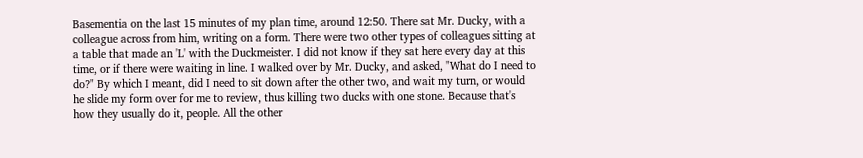Basementia on the last 15 minutes of my plan time, around 12:50. There sat Mr. Ducky, with a colleague across from him, writing on a form. There were two other types of colleagues sitting at a table that made an 'L' with the Duckmeister. I did not know if they sat here every day at this time, or if there were waiting in line. I walked over by Mr. Ducky, and asked, "What do I need to do?" By which I meant, did I need to sit down after the other two, and wait my turn, or would he slide my form over for me to review, thus killing two ducks with one stone. Because that's how they usually do it, people. All the other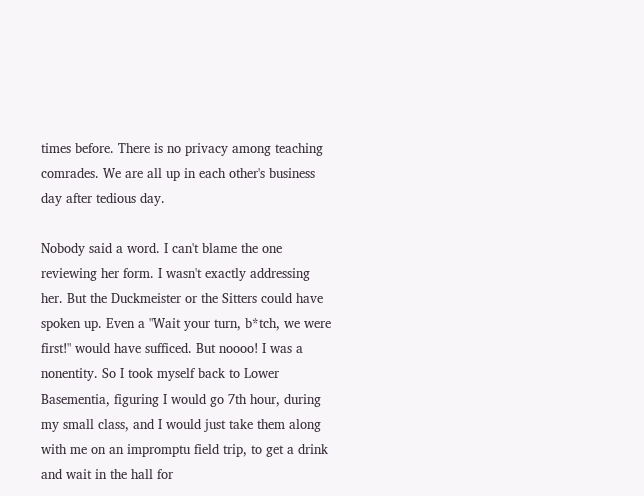times before. There is no privacy among teaching comrades. We are all up in each other's business day after tedious day.

Nobody said a word. I can't blame the one reviewing her form. I wasn't exactly addressing her. But the Duckmeister or the Sitters could have spoken up. Even a "Wait your turn, b*tch, we were first!" would have sufficed. But noooo! I was a nonentity. So I took myself back to Lower Basementia, figuring I would go 7th hour, during my small class, and I would just take them along with me on an impromptu field trip, to get a drink and wait in the hall for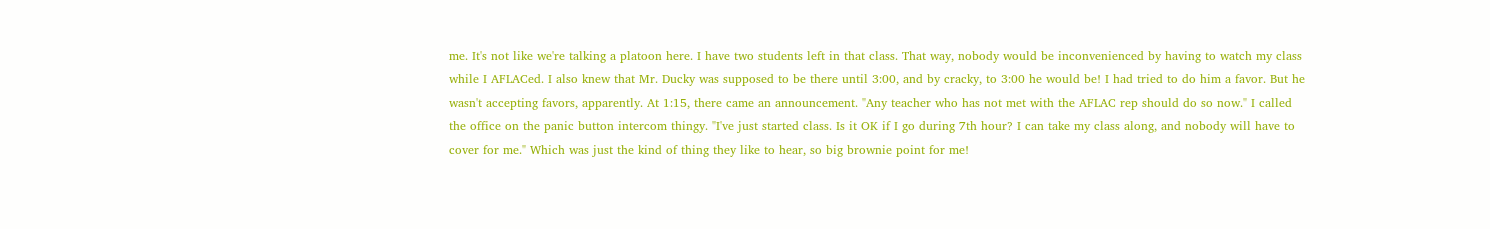me. It's not like we're talking a platoon here. I have two students left in that class. That way, nobody would be inconvenienced by having to watch my class while I AFLACed. I also knew that Mr. Ducky was supposed to be there until 3:00, and by cracky, to 3:00 he would be! I had tried to do him a favor. But he wasn't accepting favors, apparently. At 1:15, there came an announcement. "Any teacher who has not met with the AFLAC rep should do so now." I called the office on the panic button intercom thingy. "I've just started class. Is it OK if I go during 7th hour? I can take my class along, and nobody will have to cover for me." Which was just the kind of thing they like to hear, so big brownie point for me!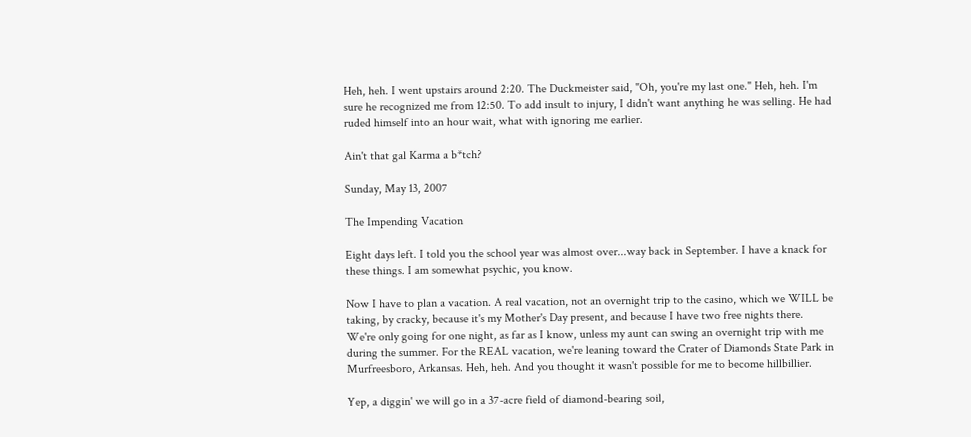Heh, heh. I went upstairs around 2:20. The Duckmeister said, "Oh, you're my last one." Heh, heh. I'm sure he recognized me from 12:50. To add insult to injury, I didn't want anything he was selling. He had ruded himself into an hour wait, what with ignoring me earlier.

Ain't that gal Karma a b*tch?

Sunday, May 13, 2007

The Impending Vacation

Eight days left. I told you the school year was almost over...way back in September. I have a knack for these things. I am somewhat psychic, you know.

Now I have to plan a vacation. A real vacation, not an overnight trip to the casino, which we WILL be taking, by cracky, because it's my Mother's Day present, and because I have two free nights there. We're only going for one night, as far as I know, unless my aunt can swing an overnight trip with me during the summer. For the REAL vacation, we're leaning toward the Crater of Diamonds State Park in Murfreesboro, Arkansas. Heh, heh. And you thought it wasn't possible for me to become hillbillier.

Yep, a diggin' we will go in a 37-acre field of diamond-bearing soil,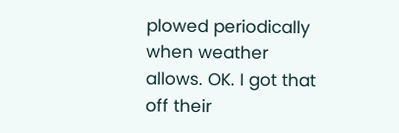plowed periodically when weather allows. OK. I got that off their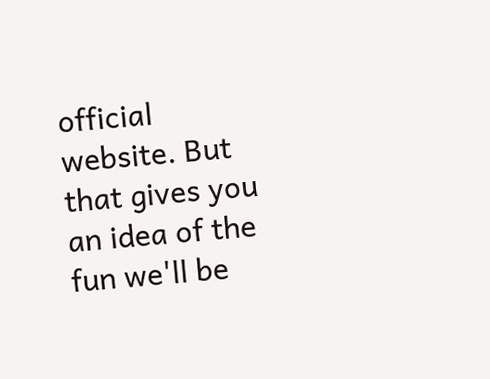official website. But that gives you an idea of the fun we'll be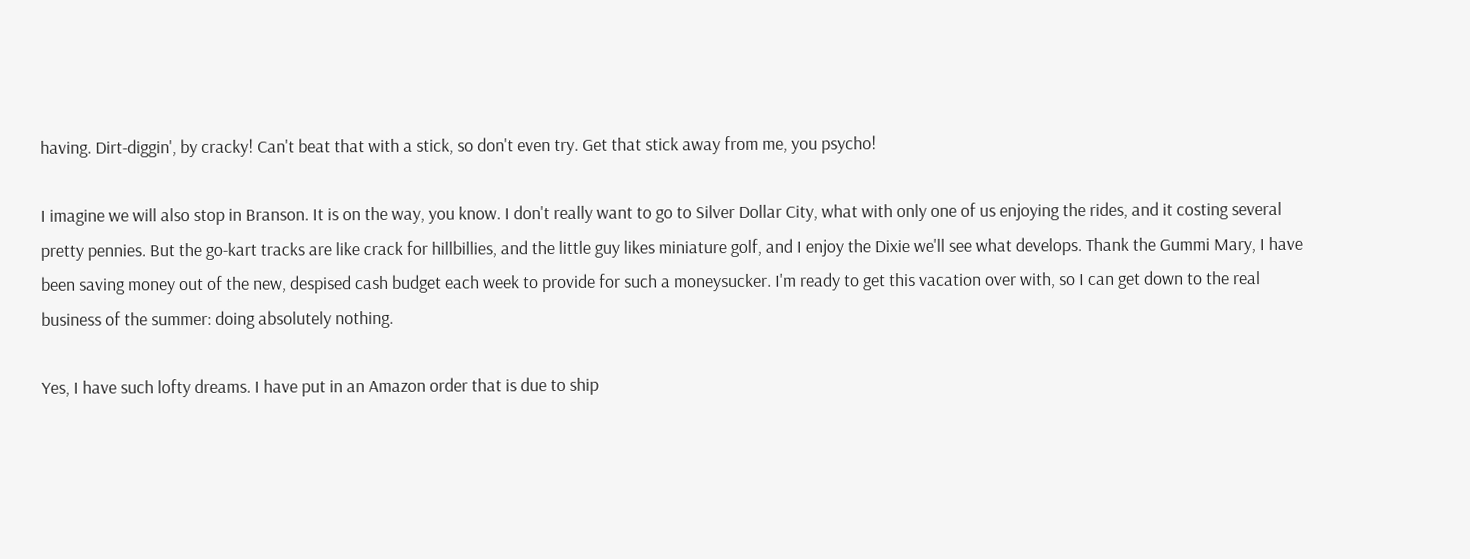having. Dirt-diggin', by cracky! Can't beat that with a stick, so don't even try. Get that stick away from me, you psycho!

I imagine we will also stop in Branson. It is on the way, you know. I don't really want to go to Silver Dollar City, what with only one of us enjoying the rides, and it costing several pretty pennies. But the go-kart tracks are like crack for hillbillies, and the little guy likes miniature golf, and I enjoy the Dixie we'll see what develops. Thank the Gummi Mary, I have been saving money out of the new, despised cash budget each week to provide for such a moneysucker. I'm ready to get this vacation over with, so I can get down to the real business of the summer: doing absolutely nothing.

Yes, I have such lofty dreams. I have put in an Amazon order that is due to ship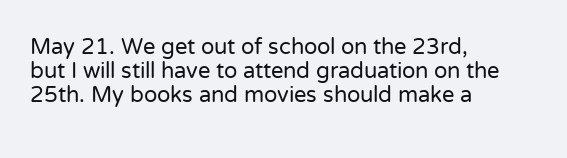May 21. We get out of school on the 23rd, but I will still have to attend graduation on the 25th. My books and movies should make a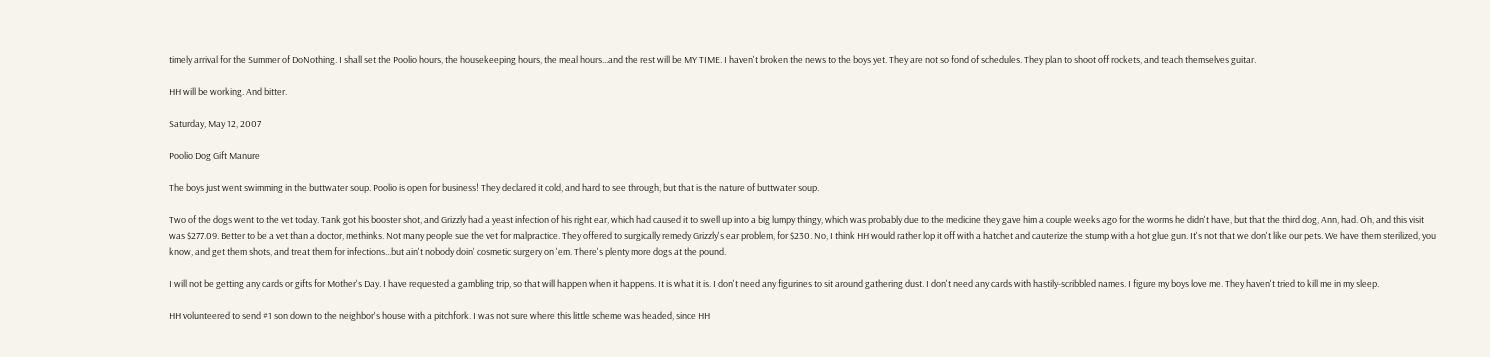timely arrival for the Summer of DoNothing. I shall set the Poolio hours, the housekeeping hours, the meal hours...and the rest will be MY TIME. I haven't broken the news to the boys yet. They are not so fond of schedules. They plan to shoot off rockets, and teach themselves guitar.

HH will be working. And bitter.

Saturday, May 12, 2007

Poolio Dog Gift Manure

The boys just went swimming in the buttwater soup. Poolio is open for business! They declared it cold, and hard to see through, but that is the nature of buttwater soup.

Two of the dogs went to the vet today. Tank got his booster shot, and Grizzly had a yeast infection of his right ear, which had caused it to swell up into a big lumpy thingy, which was probably due to the medicine they gave him a couple weeks ago for the worms he didn't have, but that the third dog, Ann, had. Oh, and this visit was $277.09. Better to be a vet than a doctor, methinks. Not many people sue the vet for malpractice. They offered to surgically remedy Grizzly's ear problem, for $230. No, I think HH would rather lop it off with a hatchet and cauterize the stump with a hot glue gun. It's not that we don't like our pets. We have them sterilized, you know, and get them shots, and treat them for infections...but ain't nobody doin' cosmetic surgery on 'em. There's plenty more dogs at the pound.

I will not be getting any cards or gifts for Mother's Day. I have requested a gambling trip, so that will happen when it happens. It is what it is. I don't need any figurines to sit around gathering dust. I don't need any cards with hastily-scribbled names. I figure my boys love me. They haven't tried to kill me in my sleep.

HH volunteered to send #1 son down to the neighbor's house with a pitchfork. I was not sure where this little scheme was headed, since HH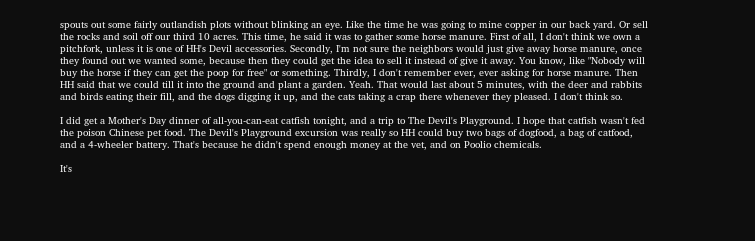spouts out some fairly outlandish plots without blinking an eye. Like the time he was going to mine copper in our back yard. Or sell the rocks and soil off our third 10 acres. This time, he said it was to gather some horse manure. First of all, I don't think we own a pitchfork, unless it is one of HH's Devil accessories. Secondly, I'm not sure the neighbors would just give away horse manure, once they found out we wanted some, because then they could get the idea to sell it instead of give it away. You know, like "Nobody will buy the horse if they can get the poop for free" or something. Thirdly, I don't remember ever, ever asking for horse manure. Then HH said that we could till it into the ground and plant a garden. Yeah. That would last about 5 minutes, with the deer and rabbits and birds eating their fill, and the dogs digging it up, and the cats taking a crap there whenever they pleased. I don't think so.

I did get a Mother's Day dinner of all-you-can-eat catfish tonight, and a trip to The Devil's Playground. I hope that catfish wasn't fed the poison Chinese pet food. The Devil's Playground excursion was really so HH could buy two bags of dogfood, a bag of catfood, and a 4-wheeler battery. That's because he didn't spend enough money at the vet, and on Poolio chemicals.

It's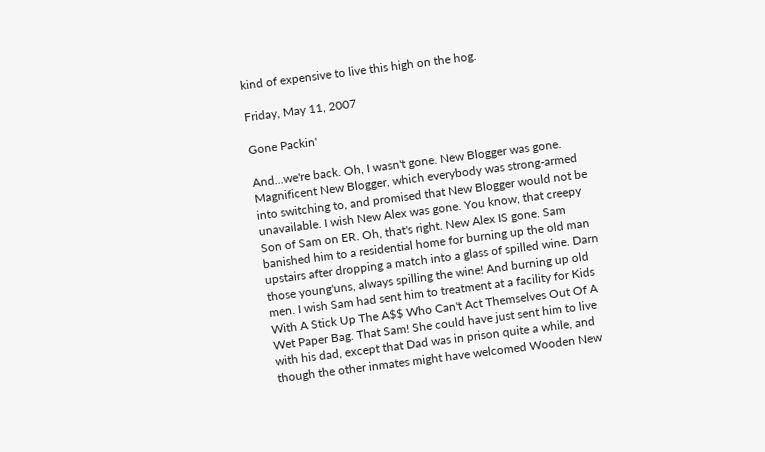kind of expensive to live this high on the hog.

Friday, May 11, 2007

Gone Packin'

And...we're back. Oh, I wasn't gone. New Blogger was gone. Magnificent New Blogger, which everybody was strong-armed into switching to, and promised that New Blogger would not be unavailable. I wish New Alex was gone. You know, that creepy Son of Sam on ER. Oh, that's right. New Alex IS gone. Sam banished him to a residential home for burning up the old man upstairs after dropping a match into a glass of spilled wine. Darn those young'uns, always spilling the wine! And burning up old men. I wish Sam had sent him to treatment at a facility for Kids With A Stick Up The A$$ Who Can't Act Themselves Out Of A Wet Paper Bag. That Sam! She could have just sent him to live with his dad, except that Dad was in prison quite a while, and though the other inmates might have welcomed Wooden New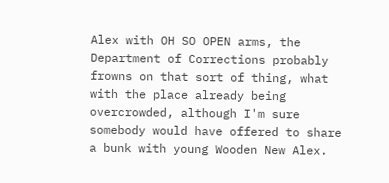Alex with OH SO OPEN arms, the Department of Corrections probably frowns on that sort of thing, what with the place already being overcrowded, although I'm sure somebody would have offered to share a bunk with young Wooden New Alex.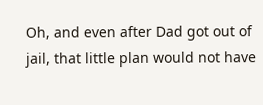Oh, and even after Dad got out of jail, that little plan would not have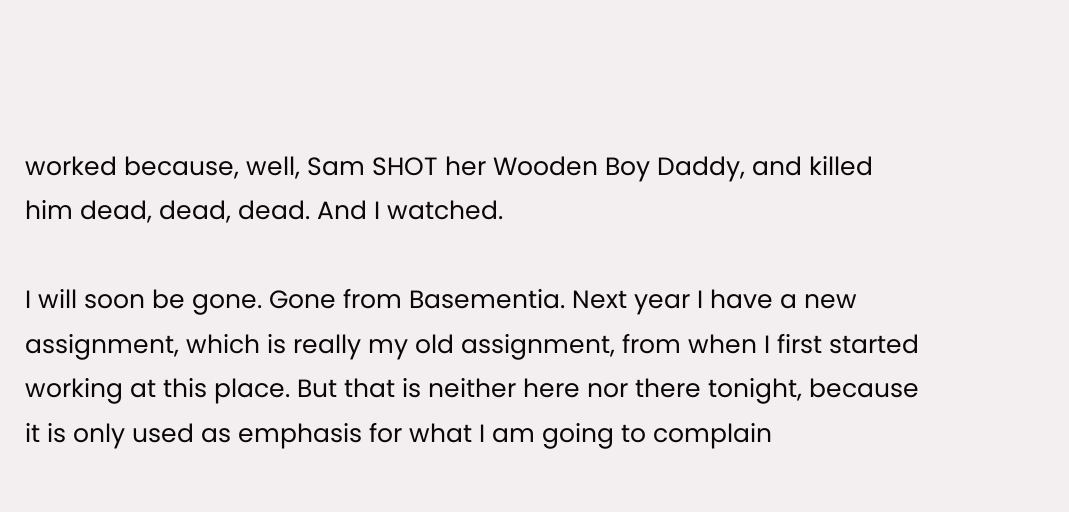worked because, well, Sam SHOT her Wooden Boy Daddy, and killed him dead, dead, dead. And I watched.

I will soon be gone. Gone from Basementia. Next year I have a new assignment, which is really my old assignment, from when I first started working at this place. But that is neither here nor there tonight, because it is only used as emphasis for what I am going to complain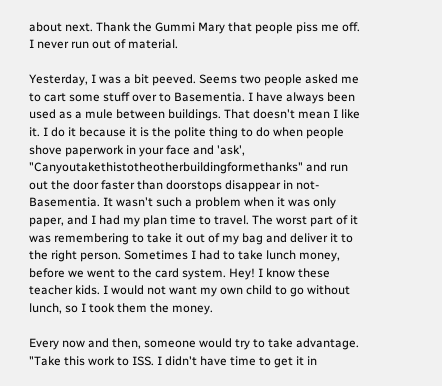about next. Thank the Gummi Mary that people piss me off. I never run out of material.

Yesterday, I was a bit peeved. Seems two people asked me to cart some stuff over to Basementia. I have always been used as a mule between buildings. That doesn't mean I like it. I do it because it is the polite thing to do when people shove paperwork in your face and 'ask', "Canyoutakethistotheotherbuildingformethanks" and run out the door faster than doorstops disappear in not-Basementia. It wasn't such a problem when it was only paper, and I had my plan time to travel. The worst part of it was remembering to take it out of my bag and deliver it to the right person. Sometimes I had to take lunch money, before we went to the card system. Hey! I know these teacher kids. I would not want my own child to go without lunch, so I took them the money.

Every now and then, someone would try to take advantage. "Take this work to ISS. I didn't have time to get it in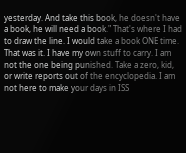yesterday. And take this book, he doesn't have a book, he will need a book." That's where I had to draw the line. I would take a book ONE time. That was it. I have my own stuff to carry. I am not the one being punished. Take a zero, kid, or write reports out of the encyclopedia. I am not here to make your days in ISS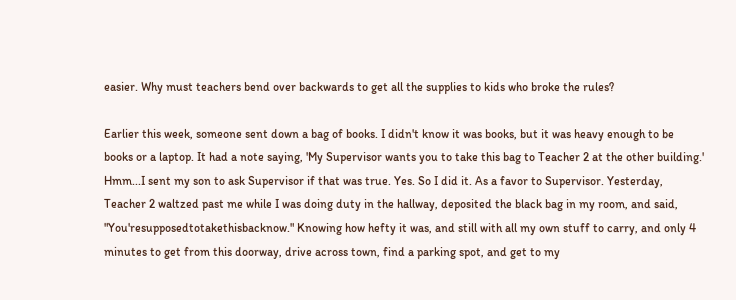easier. Why must teachers bend over backwards to get all the supplies to kids who broke the rules?

Earlier this week, someone sent down a bag of books. I didn't know it was books, but it was heavy enough to be books or a laptop. It had a note saying, 'My Supervisor wants you to take this bag to Teacher 2 at the other building.' Hmm...I sent my son to ask Supervisor if that was true. Yes. So I did it. As a favor to Supervisor. Yesterday, Teacher 2 waltzed past me while I was doing duty in the hallway, deposited the black bag in my room, and said, "You'resupposedtotakethisbacknow." Knowing how hefty it was, and still with all my own stuff to carry, and only 4 minutes to get from this doorway, drive across town, find a parking spot, and get to my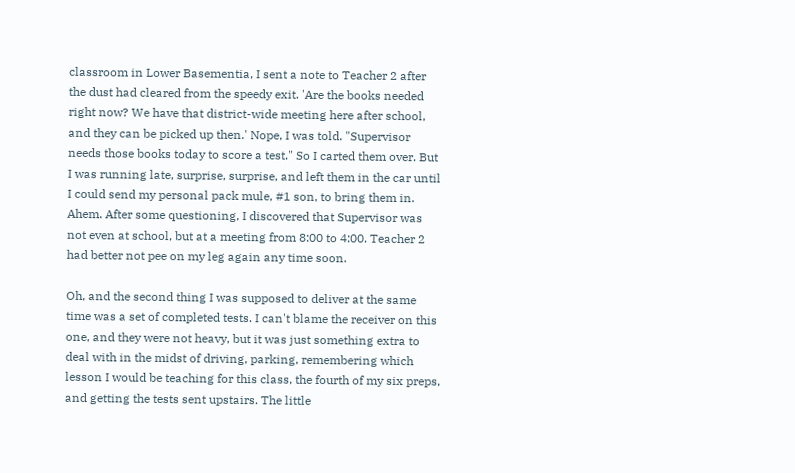classroom in Lower Basementia, I sent a note to Teacher 2 after the dust had cleared from the speedy exit. 'Are the books needed right now? We have that district-wide meeting here after school, and they can be picked up then.' Nope, I was told. "Supervisor needs those books today to score a test." So I carted them over. But I was running late, surprise, surprise, and left them in the car until I could send my personal pack mule, #1 son, to bring them in. Ahem. After some questioning, I discovered that Supervisor was not even at school, but at a meeting from 8:00 to 4:00. Teacher 2 had better not pee on my leg again any time soon.

Oh, and the second thing I was supposed to deliver at the same time was a set of completed tests. I can't blame the receiver on this one, and they were not heavy, but it was just something extra to deal with in the midst of driving, parking, remembering which lesson I would be teaching for this class, the fourth of my six preps, and getting the tests sent upstairs. The little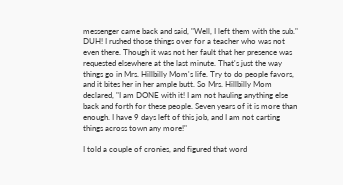messenger came back and said, "Well, I left them with the sub." DUH! I rushed those things over for a teacher who was not even there. Though it was not her fault that her presence was requested elsewhere at the last minute. That's just the way things go in Mrs. Hillbilly Mom's life. Try to do people favors, and it bites her in her ample butt. So Mrs. Hillbilly Mom declared, "I am DONE with it! I am not hauling anything else back and forth for these people. Seven years of it is more than enough. I have 9 days left of this job, and I am not carting things across town any more!"

I told a couple of cronies, and figured that word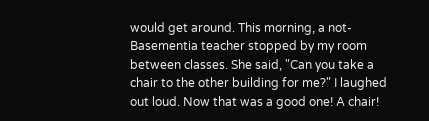would get around. This morning, a not-Basementia teacher stopped by my room between classes. She said, "Can you take a chair to the other building for me?" I laughed out loud. Now that was a good one! A chair!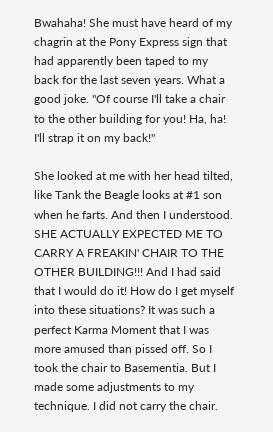Bwahaha! She must have heard of my chagrin at the Pony Express sign that had apparently been taped to my back for the last seven years. What a good joke. "Of course I'll take a chair to the other building for you! Ha, ha! I'll strap it on my back!"

She looked at me with her head tilted, like Tank the Beagle looks at #1 son when he farts. And then I understood. SHE ACTUALLY EXPECTED ME TO CARRY A FREAKIN' CHAIR TO THE OTHER BUILDING!!! And I had said that I would do it! How do I get myself into these situations? It was such a perfect Karma Moment that I was more amused than pissed off. So I took the chair to Basementia. But I made some adjustments to my technique. I did not carry the chair.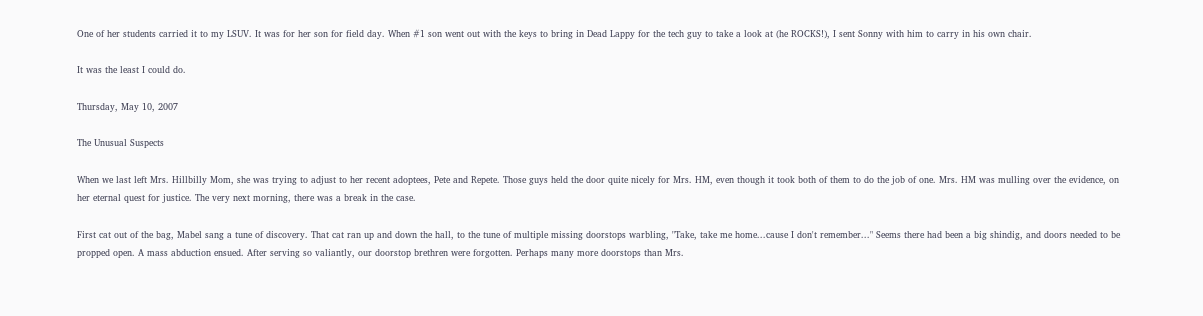One of her students carried it to my LSUV. It was for her son for field day. When #1 son went out with the keys to bring in Dead Lappy for the tech guy to take a look at (he ROCKS!), I sent Sonny with him to carry in his own chair.

It was the least I could do.

Thursday, May 10, 2007

The Unusual Suspects

When we last left Mrs. Hillbilly Mom, she was trying to adjust to her recent adoptees, Pete and Repete. Those guys held the door quite nicely for Mrs. HM, even though it took both of them to do the job of one. Mrs. HM was mulling over the evidence, on her eternal quest for justice. The very next morning, there was a break in the case.

First cat out of the bag, Mabel sang a tune of discovery. That cat ran up and down the hall, to the tune of multiple missing doorstops warbling, "Take, take me home...cause I don't remember..." Seems there had been a big shindig, and doors needed to be propped open. A mass abduction ensued. After serving so valiantly, our doorstop brethren were forgotten. Perhaps many more doorstops than Mrs.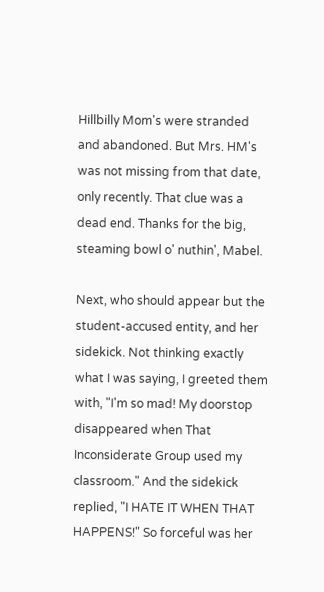Hillbilly Mom's were stranded and abandoned. But Mrs. HM's was not missing from that date, only recently. That clue was a dead end. Thanks for the big, steaming bowl o' nuthin', Mabel.

Next, who should appear but the student-accused entity, and her sidekick. Not thinking exactly what I was saying, I greeted them with, "I'm so mad! My doorstop disappeared when That Inconsiderate Group used my classroom." And the sidekick replied, "I HATE IT WHEN THAT HAPPENS!" So forceful was her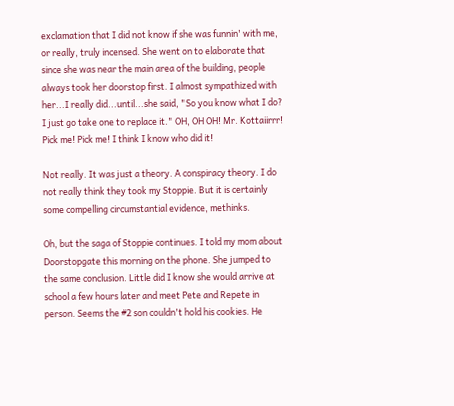exclamation that I did not know if she was funnin' with me, or really, truly incensed. She went on to elaborate that since she was near the main area of the building, people always took her doorstop first. I almost sympathized with her...I really did...until...she said, "So you know what I do? I just go take one to replace it." OH, OH OH! Mr. Kottaiirrr! Pick me! Pick me! I think I know who did it!

Not really. It was just a theory. A conspiracy theory. I do not really think they took my Stoppie. But it is certainly some compelling circumstantial evidence, methinks.

Oh, but the saga of Stoppie continues. I told my mom about Doorstopgate this morning on the phone. She jumped to the same conclusion. Little did I know she would arrive at school a few hours later and meet Pete and Repete in person. Seems the #2 son couldn't hold his cookies. He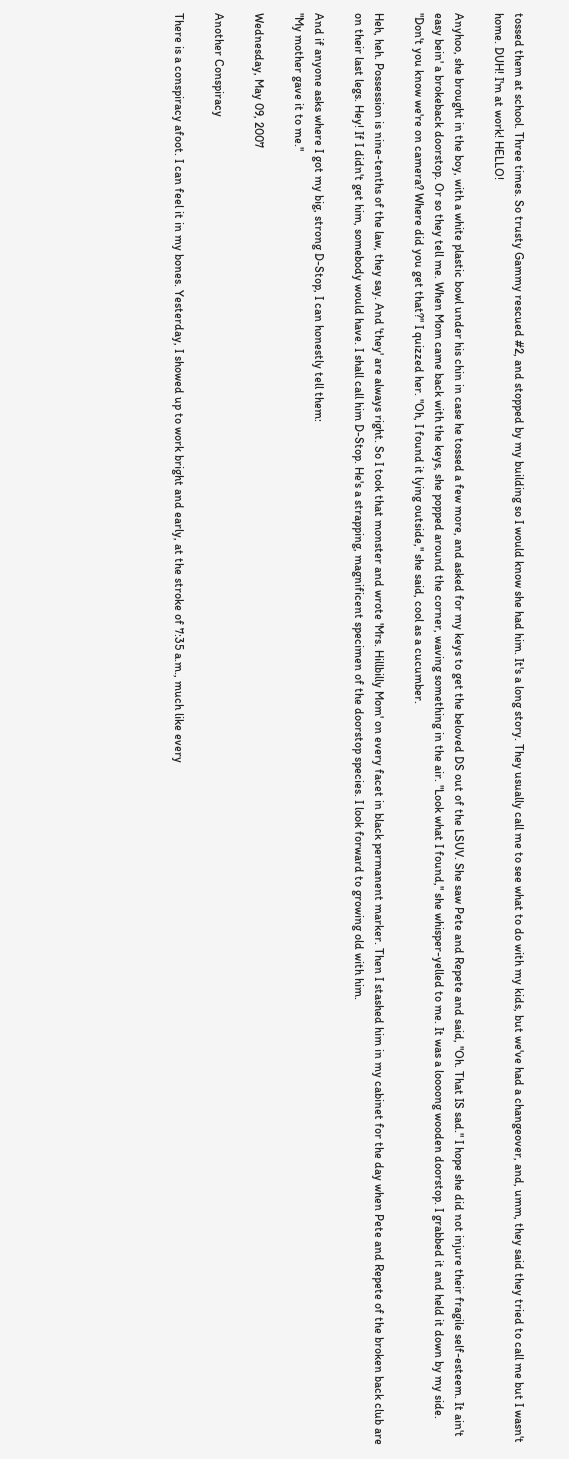tossed them at school. Three times. So trusty Gammy rescued #2, and stopped by my building so I would know she had him. It's a long story. They usually call me to see what to do with my kids, but we've had a changeover, and, umm, they said they tried to call me but I wasn't home. DUH! I'm at work! HELLO!

Anyhoo, she brought in the boy, with a white plastic bowl under his chin in case he tossed a few more, and asked for my keys to get the beloved DS out of the LSUV. She saw Pete and Repete and said, "Oh. That IS sad." I hope she did not injure their fragile self-esteem. It ain't easy bein' a brokeback doorstop. Or so they tell me. When Mom came back with the keys, she popped around the corner, waving something in the air. "Look what I found," she whisper-yelled to me. It was a loooong wooden doorstop. I grabbed it and held it down by my side. "Don't you know we're on camera? Where did you get that?" I quizzed her. "Oh, I found it lying outside," she said, cool as a cucumber.

Heh, heh. Possession is nine-tenths of the law, they say. And 'they' are always right. So I took that monster and wrote 'Mrs. Hillbilly Mom' on every facet in black permanent marker. Then I stashed him in my cabinet for the day when Pete and Repete of the broken back club are on their last legs. Hey! If I didn't get him, somebody would have. I shall call him D-Stop. He's a strapping, magnificent specimen of the doorstop species. I look forward to growing old with him.

And if anyone asks where I got my big, strong D-Stop, I can honestly tell them:
"My mother gave it to me."

Wednesday, May 09, 2007

Another Conspiracy

There is a conspiracy afoot. I can feel it in my bones. Yesterday, I showed up to work bright and early, at the stroke of 7:35 a.m., much like every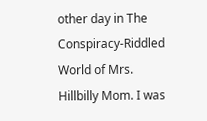other day in The Conspiracy-Riddled World of Mrs. Hillbilly Mom. I was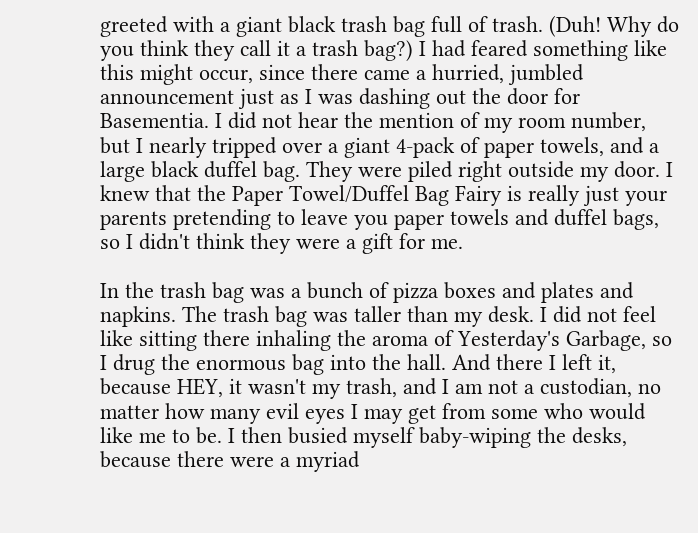greeted with a giant black trash bag full of trash. (Duh! Why do you think they call it a trash bag?) I had feared something like this might occur, since there came a hurried, jumbled announcement just as I was dashing out the door for Basementia. I did not hear the mention of my room number, but I nearly tripped over a giant 4-pack of paper towels, and a large black duffel bag. They were piled right outside my door. I knew that the Paper Towel/Duffel Bag Fairy is really just your parents pretending to leave you paper towels and duffel bags, so I didn't think they were a gift for me.

In the trash bag was a bunch of pizza boxes and plates and napkins. The trash bag was taller than my desk. I did not feel like sitting there inhaling the aroma of Yesterday's Garbage, so I drug the enormous bag into the hall. And there I left it, because HEY, it wasn't my trash, and I am not a custodian, no matter how many evil eyes I may get from some who would like me to be. I then busied myself baby-wiping the desks, because there were a myriad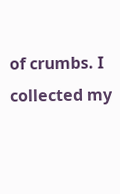of crumbs. I collected my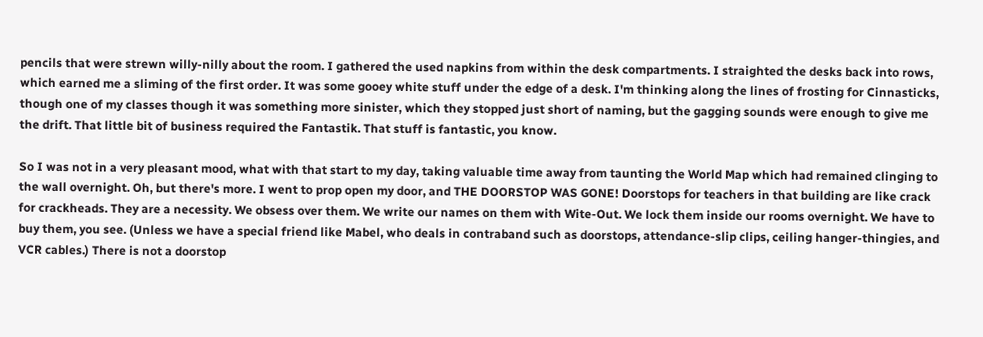pencils that were strewn willy-nilly about the room. I gathered the used napkins from within the desk compartments. I straighted the desks back into rows, which earned me a sliming of the first order. It was some gooey white stuff under the edge of a desk. I'm thinking along the lines of frosting for Cinnasticks, though one of my classes though it was something more sinister, which they stopped just short of naming, but the gagging sounds were enough to give me the drift. That little bit of business required the Fantastik. That stuff is fantastic, you know.

So I was not in a very pleasant mood, what with that start to my day, taking valuable time away from taunting the World Map which had remained clinging to the wall overnight. Oh, but there's more. I went to prop open my door, and THE DOORSTOP WAS GONE! Doorstops for teachers in that building are like crack for crackheads. They are a necessity. We obsess over them. We write our names on them with Wite-Out. We lock them inside our rooms overnight. We have to buy them, you see. (Unless we have a special friend like Mabel, who deals in contraband such as doorstops, attendance-slip clips, ceiling hanger-thingies, and VCR cables.) There is not a doorstop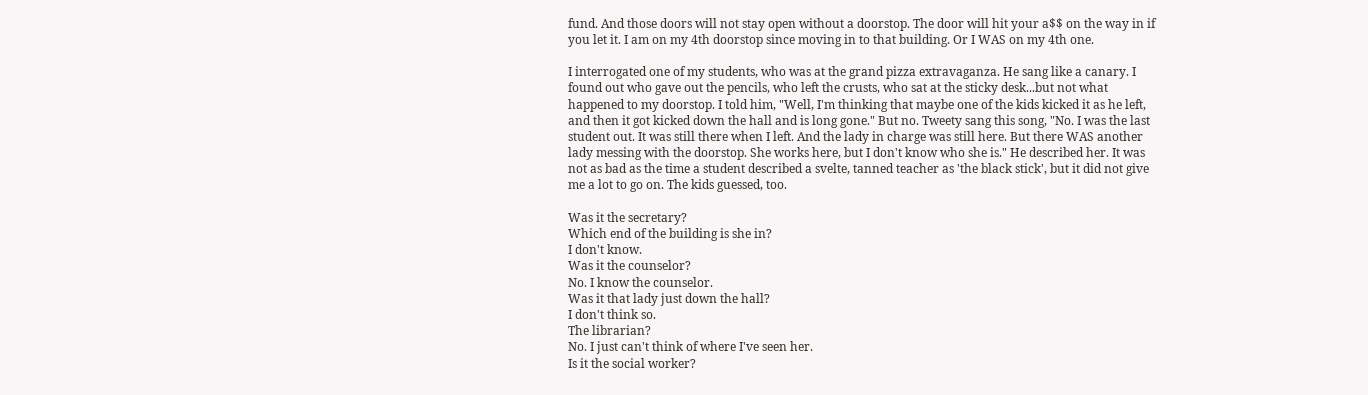fund. And those doors will not stay open without a doorstop. The door will hit your a$$ on the way in if you let it. I am on my 4th doorstop since moving in to that building. Or I WAS on my 4th one.

I interrogated one of my students, who was at the grand pizza extravaganza. He sang like a canary. I found out who gave out the pencils, who left the crusts, who sat at the sticky desk...but not what happened to my doorstop. I told him, "Well, I'm thinking that maybe one of the kids kicked it as he left, and then it got kicked down the hall and is long gone." But no. Tweety sang this song, "No. I was the last student out. It was still there when I left. And the lady in charge was still here. But there WAS another lady messing with the doorstop. She works here, but I don't know who she is." He described her. It was not as bad as the time a student described a svelte, tanned teacher as 'the black stick', but it did not give me a lot to go on. The kids guessed, too.

Was it the secretary?
Which end of the building is she in?
I don't know.
Was it the counselor?
No. I know the counselor.
Was it that lady just down the hall?
I don't think so.
The librarian?
No. I just can't think of where I've seen her.
Is it the social worker?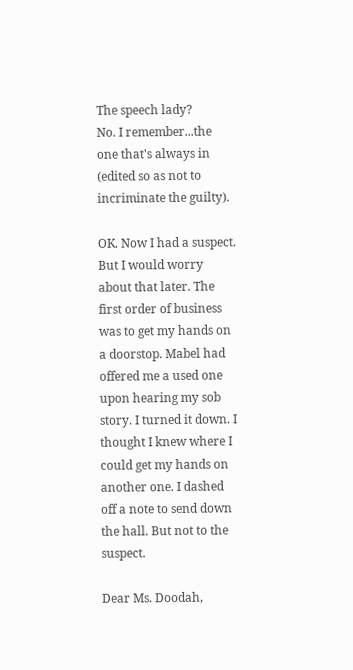The speech lady?
No. I remember...the one that's always in (edited so as not to incriminate the guilty).

OK. Now I had a suspect. But I would worry about that later. The first order of business was to get my hands on a doorstop. Mabel had offered me a used one upon hearing my sob story. I turned it down. I thought I knew where I could get my hands on another one. I dashed off a note to send down the hall. But not to the suspect.

Dear Ms. Doodah,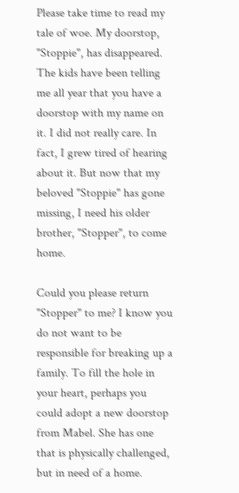Please take time to read my tale of woe. My doorstop, "Stoppie", has disappeared. The kids have been telling me all year that you have a doorstop with my name on it. I did not really care. In fact, I grew tired of hearing about it. But now that my beloved "Stoppie" has gone missing, I need his older brother, "Stopper", to come home.

Could you please return "Stopper" to me? I know you do not want to be responsible for breaking up a family. To fill the hole in your heart, perhaps you could adopt a new doorstop from Mabel. She has one that is physically challenged, but in need of a home.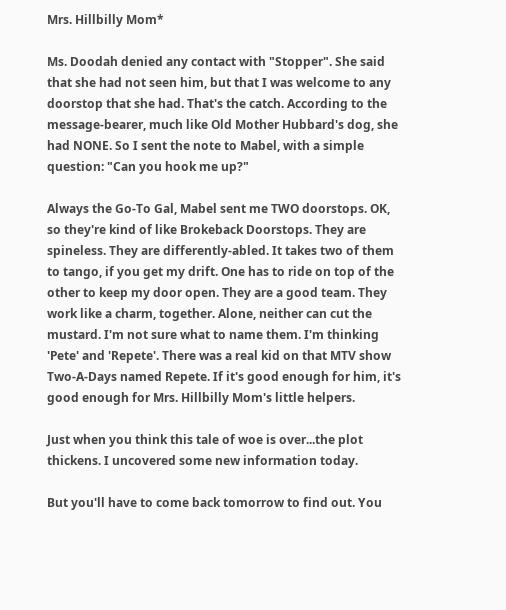Mrs. Hillbilly Mom*

Ms. Doodah denied any contact with "Stopper". She said that she had not seen him, but that I was welcome to any doorstop that she had. That's the catch. According to the message-bearer, much like Old Mother Hubbard's dog, she had NONE. So I sent the note to Mabel, with a simple question: "Can you hook me up?"

Always the Go-To Gal, Mabel sent me TWO doorstops. OK, so they're kind of like Brokeback Doorstops. They are spineless. They are differently-abled. It takes two of them to tango, if you get my drift. One has to ride on top of the other to keep my door open. They are a good team. They work like a charm, together. Alone, neither can cut the mustard. I'm not sure what to name them. I'm thinking 'Pete' and 'Repete'. There was a real kid on that MTV show Two-A-Days named Repete. If it's good enough for him, it's good enough for Mrs. Hillbilly Mom's little helpers.

Just when you think this tale of woe is over...the plot thickens. I uncovered some new information today.

But you'll have to come back tomorrow to find out. You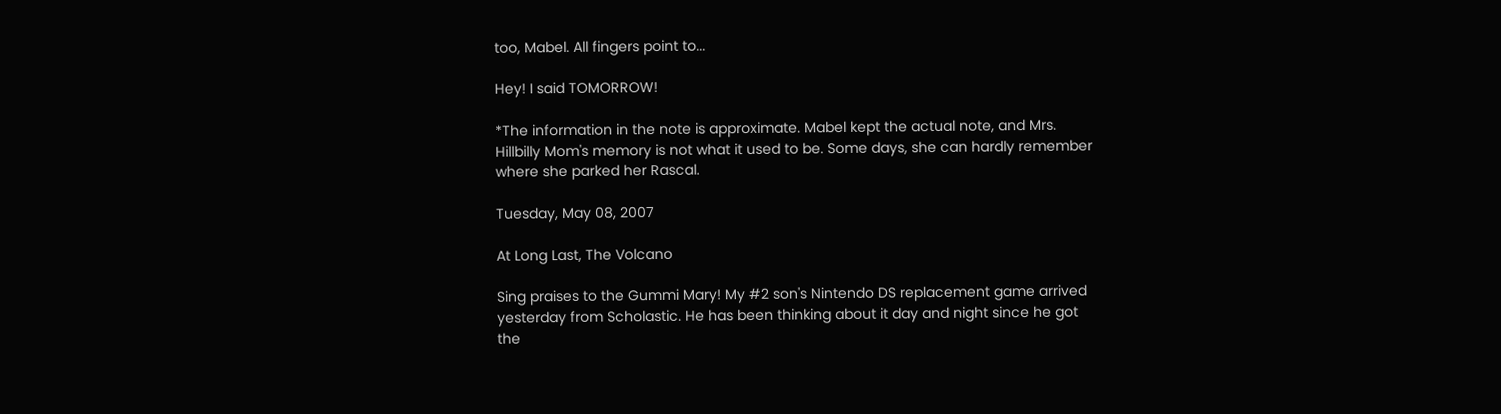too, Mabel. All fingers point to...

Hey! I said TOMORROW!

*The information in the note is approximate. Mabel kept the actual note, and Mrs. Hillbilly Mom's memory is not what it used to be. Some days, she can hardly remember where she parked her Rascal.

Tuesday, May 08, 2007

At Long Last, The Volcano

Sing praises to the Gummi Mary! My #2 son's Nintendo DS replacement game arrived yesterday from Scholastic. He has been thinking about it day and night since he got the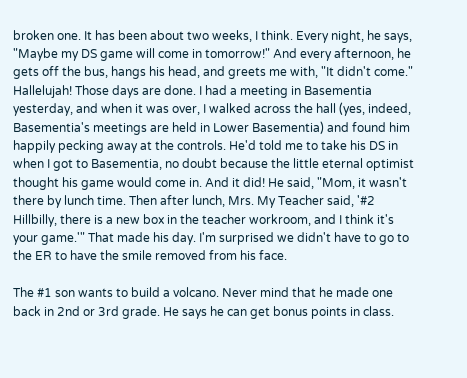broken one. It has been about two weeks, I think. Every night, he says, "Maybe my DS game will come in tomorrow!" And every afternoon, he gets off the bus, hangs his head, and greets me with, "It didn't come." Hallelujah! Those days are done. I had a meeting in Basementia yesterday, and when it was over, I walked across the hall (yes, indeed, Basementia's meetings are held in Lower Basementia) and found him happily pecking away at the controls. He'd told me to take his DS in when I got to Basementia, no doubt because the little eternal optimist thought his game would come in. And it did! He said, "Mom, it wasn't there by lunch time. Then after lunch, Mrs. My Teacher said, '#2 Hillbilly, there is a new box in the teacher workroom, and I think it's your game.'" That made his day. I'm surprised we didn't have to go to the ER to have the smile removed from his face.

The #1 son wants to build a volcano. Never mind that he made one back in 2nd or 3rd grade. He says he can get bonus points in class.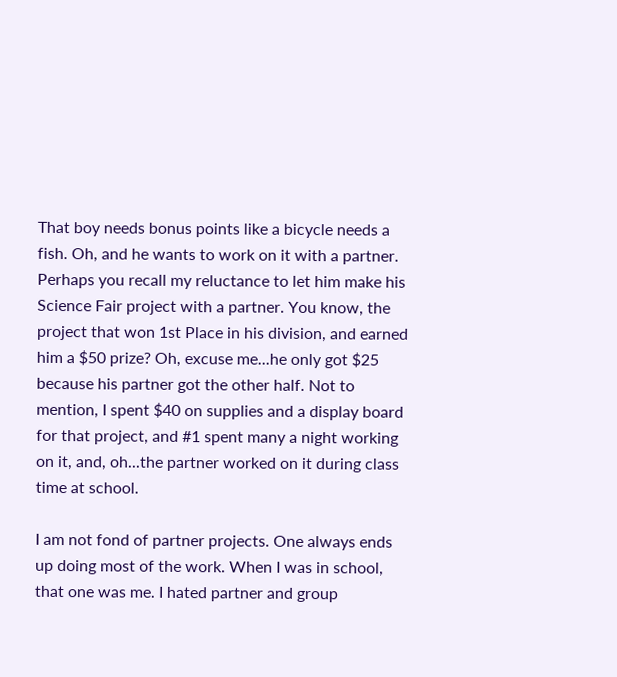That boy needs bonus points like a bicycle needs a fish. Oh, and he wants to work on it with a partner. Perhaps you recall my reluctance to let him make his Science Fair project with a partner. You know, the project that won 1st Place in his division, and earned him a $50 prize? Oh, excuse me...he only got $25 because his partner got the other half. Not to mention, I spent $40 on supplies and a display board for that project, and #1 spent many a night working on it, and, oh...the partner worked on it during class time at school.

I am not fond of partner projects. One always ends up doing most of the work. When I was in school, that one was me. I hated partner and group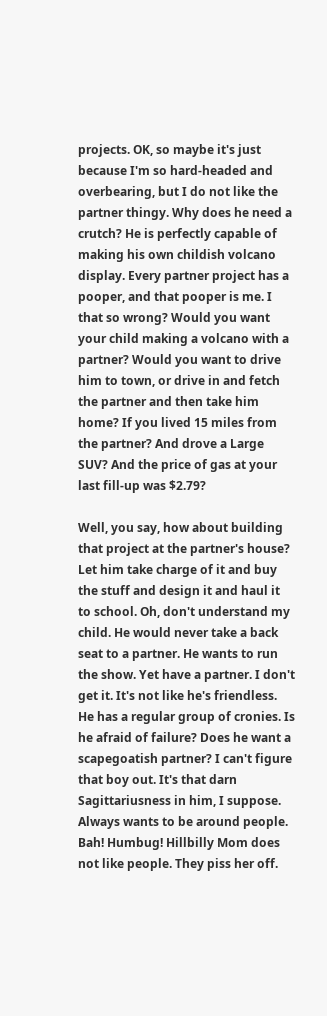projects. OK, so maybe it's just because I'm so hard-headed and overbearing, but I do not like the partner thingy. Why does he need a crutch? He is perfectly capable of making his own childish volcano display. Every partner project has a pooper, and that pooper is me. I that so wrong? Would you want your child making a volcano with a partner? Would you want to drive him to town, or drive in and fetch the partner and then take him home? If you lived 15 miles from the partner? And drove a Large SUV? And the price of gas at your last fill-up was $2.79?

Well, you say, how about building that project at the partner's house? Let him take charge of it and buy the stuff and design it and haul it to school. Oh, don't understand my child. He would never take a back seat to a partner. He wants to run the show. Yet have a partner. I don't get it. It's not like he's friendless. He has a regular group of cronies. Is he afraid of failure? Does he want a scapegoatish partner? I can't figure that boy out. It's that darn Sagittariusness in him, I suppose. Always wants to be around people. Bah! Humbug! Hillbilly Mom does not like people. They piss her off.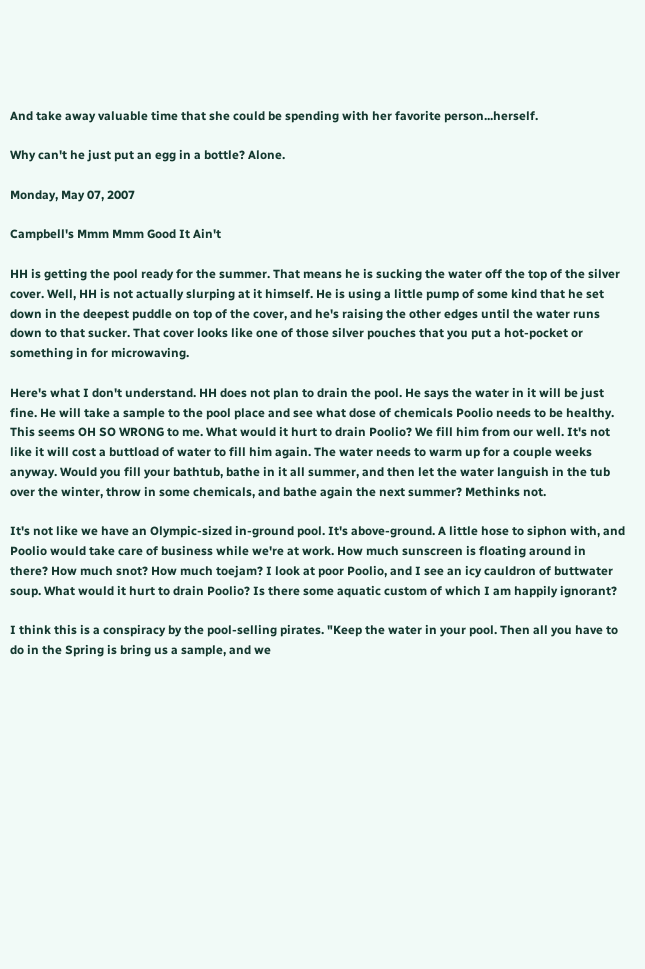And take away valuable time that she could be spending with her favorite person...herself.

Why can't he just put an egg in a bottle? Alone.

Monday, May 07, 2007

Campbell's Mmm Mmm Good It Ain't

HH is getting the pool ready for the summer. That means he is sucking the water off the top of the silver cover. Well, HH is not actually slurping at it himself. He is using a little pump of some kind that he set down in the deepest puddle on top of the cover, and he's raising the other edges until the water runs down to that sucker. That cover looks like one of those silver pouches that you put a hot-pocket or something in for microwaving.

Here's what I don't understand. HH does not plan to drain the pool. He says the water in it will be just fine. He will take a sample to the pool place and see what dose of chemicals Poolio needs to be healthy. This seems OH SO WRONG to me. What would it hurt to drain Poolio? We fill him from our well. It's not like it will cost a buttload of water to fill him again. The water needs to warm up for a couple weeks anyway. Would you fill your bathtub, bathe in it all summer, and then let the water languish in the tub over the winter, throw in some chemicals, and bathe again the next summer? Methinks not.

It's not like we have an Olympic-sized in-ground pool. It's above-ground. A little hose to siphon with, and Poolio would take care of business while we're at work. How much sunscreen is floating around in there? How much snot? How much toejam? I look at poor Poolio, and I see an icy cauldron of buttwater soup. What would it hurt to drain Poolio? Is there some aquatic custom of which I am happily ignorant?

I think this is a conspiracy by the pool-selling pirates. "Keep the water in your pool. Then all you have to do in the Spring is bring us a sample, and we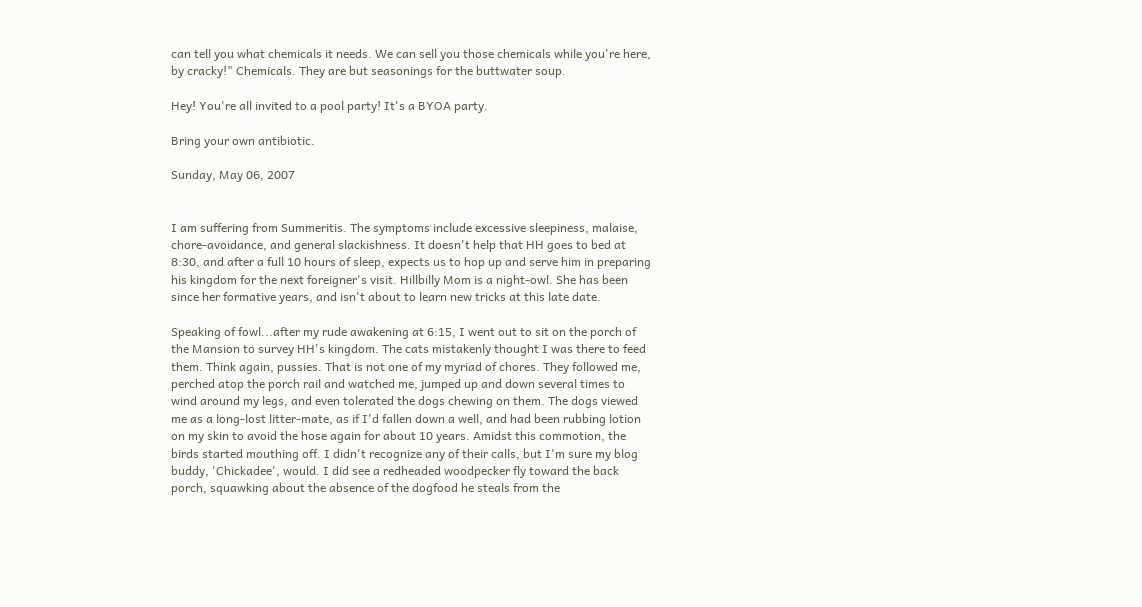can tell you what chemicals it needs. We can sell you those chemicals while you're here, by cracky!" Chemicals. They are but seasonings for the buttwater soup.

Hey! You're all invited to a pool party! It's a BYOA party.

Bring your own antibiotic.

Sunday, May 06, 2007


I am suffering from Summeritis. The symptoms include excessive sleepiness, malaise, chore-avoidance, and general slackishness. It doesn't help that HH goes to bed at 8:30, and after a full 10 hours of sleep, expects us to hop up and serve him in preparing his kingdom for the next foreigner's visit. Hillbilly Mom is a night-owl. She has been since her formative years, and isn't about to learn new tricks at this late date.

Speaking of fowl...after my rude awakening at 6:15, I went out to sit on the porch of the Mansion to survey HH's kingdom. The cats mistakenly thought I was there to feed them. Think again, pussies. That is not one of my myriad of chores. They followed me, perched atop the porch rail and watched me, jumped up and down several times to wind around my legs, and even tolerated the dogs chewing on them. The dogs viewed me as a long-lost litter-mate, as if I'd fallen down a well, and had been rubbing lotion on my skin to avoid the hose again for about 10 years. Amidst this commotion, the birds started mouthing off. I didn't recognize any of their calls, but I'm sure my blog buddy, 'Chickadee', would. I did see a redheaded woodpecker fly toward the back porch, squawking about the absence of the dogfood he steals from the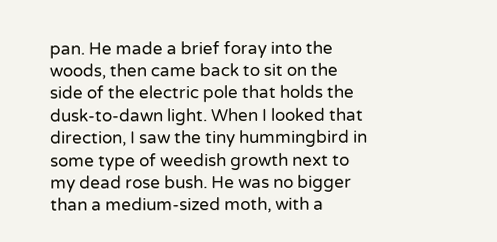pan. He made a brief foray into the woods, then came back to sit on the side of the electric pole that holds the dusk-to-dawn light. When I looked that direction, I saw the tiny hummingbird in some type of weedish growth next to my dead rose bush. He was no bigger than a medium-sized moth, with a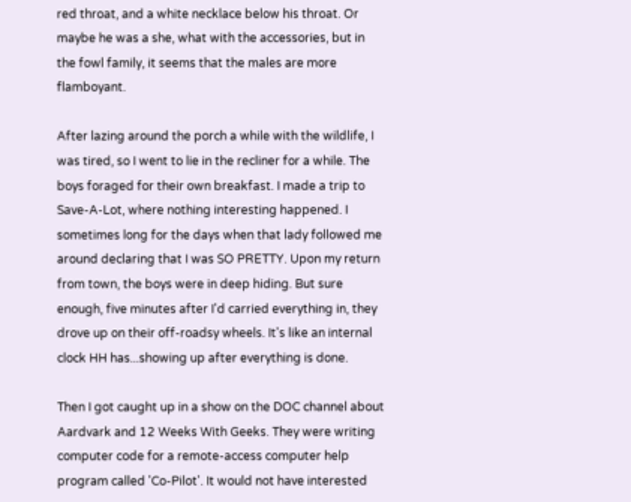red throat, and a white necklace below his throat. Or maybe he was a she, what with the accessories, but in the fowl family, it seems that the males are more flamboyant.

After lazing around the porch a while with the wildlife, I was tired, so I went to lie in the recliner for a while. The boys foraged for their own breakfast. I made a trip to Save-A-Lot, where nothing interesting happened. I sometimes long for the days when that lady followed me around declaring that I was SO PRETTY. Upon my return from town, the boys were in deep hiding. But sure enough, five minutes after I'd carried everything in, they drove up on their off-roadsy wheels. It's like an internal clock HH has...showing up after everything is done.

Then I got caught up in a show on the DOC channel about Aardvark and 12 Weeks With Geeks. They were writing computer code for a remote-access computer help program called 'Co-Pilot'. It would not have interested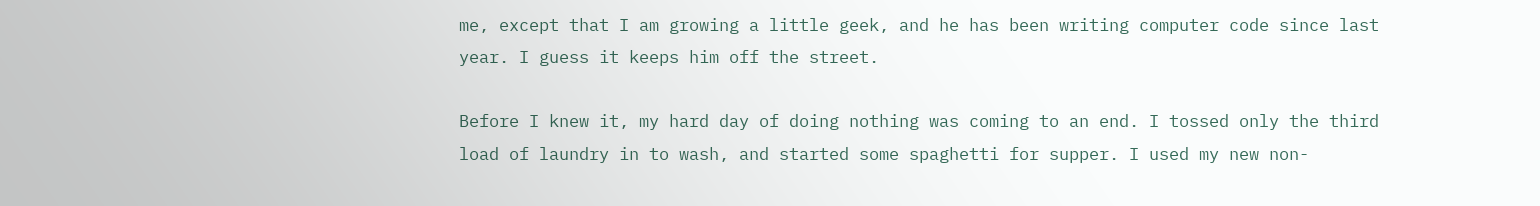me, except that I am growing a little geek, and he has been writing computer code since last year. I guess it keeps him off the street.

Before I knew it, my hard day of doing nothing was coming to an end. I tossed only the third load of laundry in to wash, and started some spaghetti for supper. I used my new non-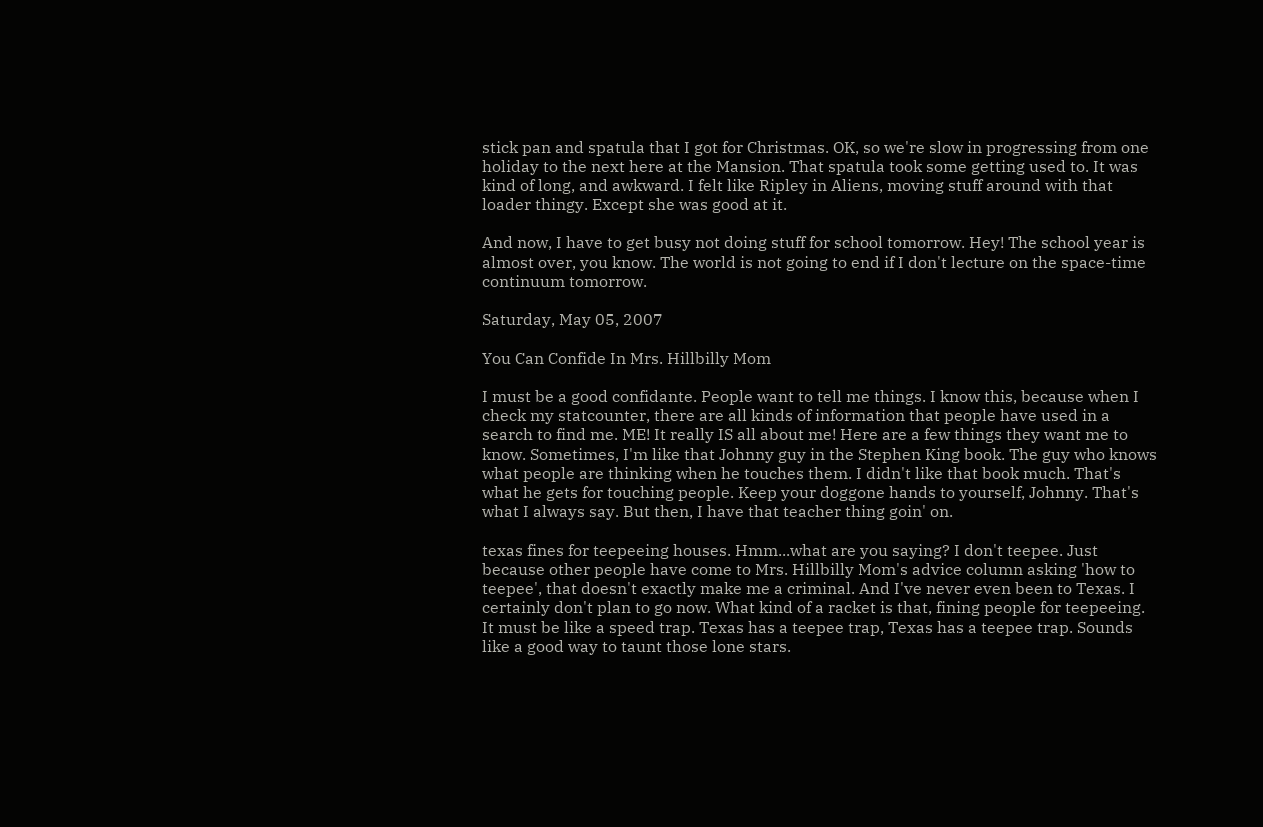stick pan and spatula that I got for Christmas. OK, so we're slow in progressing from one holiday to the next here at the Mansion. That spatula took some getting used to. It was kind of long, and awkward. I felt like Ripley in Aliens, moving stuff around with that loader thingy. Except she was good at it.

And now, I have to get busy not doing stuff for school tomorrow. Hey! The school year is almost over, you know. The world is not going to end if I don't lecture on the space-time continuum tomorrow.

Saturday, May 05, 2007

You Can Confide In Mrs. Hillbilly Mom

I must be a good confidante. People want to tell me things. I know this, because when I check my statcounter, there are all kinds of information that people have used in a search to find me. ME! It really IS all about me! Here are a few things they want me to know. Sometimes, I'm like that Johnny guy in the Stephen King book. The guy who knows what people are thinking when he touches them. I didn't like that book much. That's what he gets for touching people. Keep your doggone hands to yourself, Johnny. That's what I always say. But then, I have that teacher thing goin' on.

texas fines for teepeeing houses. Hmm...what are you saying? I don't teepee. Just because other people have come to Mrs. Hillbilly Mom's advice column asking 'how to teepee', that doesn't exactly make me a criminal. And I've never even been to Texas. I certainly don't plan to go now. What kind of a racket is that, fining people for teepeeing. It must be like a speed trap. Texas has a teepee trap, Texas has a teepee trap. Sounds like a good way to taunt those lone stars.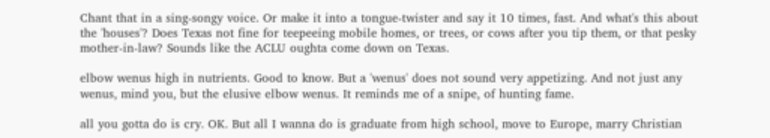Chant that in a sing-songy voice. Or make it into a tongue-twister and say it 10 times, fast. And what's this about the 'houses'? Does Texas not fine for teepeeing mobile homes, or trees, or cows after you tip them, or that pesky mother-in-law? Sounds like the ACLU oughta come down on Texas.

elbow wenus high in nutrients. Good to know. But a 'wenus' does not sound very appetizing. And not just any wenus, mind you, but the elusive elbow wenus. It reminds me of a snipe, of hunting fame.

all you gotta do is cry. OK. But all I wanna do is graduate from high school, move to Europe, marry Christian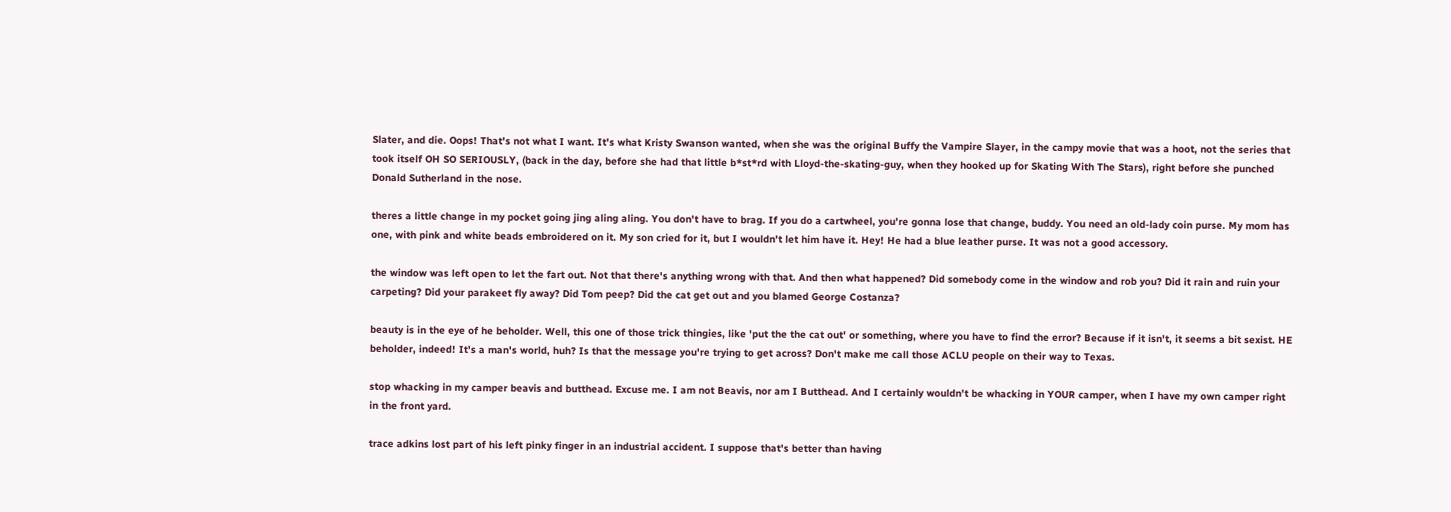Slater, and die. Oops! That's not what I want. It's what Kristy Swanson wanted, when she was the original Buffy the Vampire Slayer, in the campy movie that was a hoot, not the series that took itself OH SO SERIOUSLY, (back in the day, before she had that little b*st*rd with Lloyd-the-skating-guy, when they hooked up for Skating With The Stars), right before she punched Donald Sutherland in the nose.

theres a little change in my pocket going jing aling aling. You don't have to brag. If you do a cartwheel, you're gonna lose that change, buddy. You need an old-lady coin purse. My mom has one, with pink and white beads embroidered on it. My son cried for it, but I wouldn't let him have it. Hey! He had a blue leather purse. It was not a good accessory.

the window was left open to let the fart out. Not that there's anything wrong with that. And then what happened? Did somebody come in the window and rob you? Did it rain and ruin your carpeting? Did your parakeet fly away? Did Tom peep? Did the cat get out and you blamed George Costanza?

beauty is in the eye of he beholder. Well, this one of those trick thingies, like 'put the the cat out' or something, where you have to find the error? Because if it isn't, it seems a bit sexist. HE beholder, indeed! It's a man's world, huh? Is that the message you're trying to get across? Don't make me call those ACLU people on their way to Texas.

stop whacking in my camper beavis and butthead. Excuse me. I am not Beavis, nor am I Butthead. And I certainly wouldn't be whacking in YOUR camper, when I have my own camper right in the front yard.

trace adkins lost part of his left pinky finger in an industrial accident. I suppose that's better than having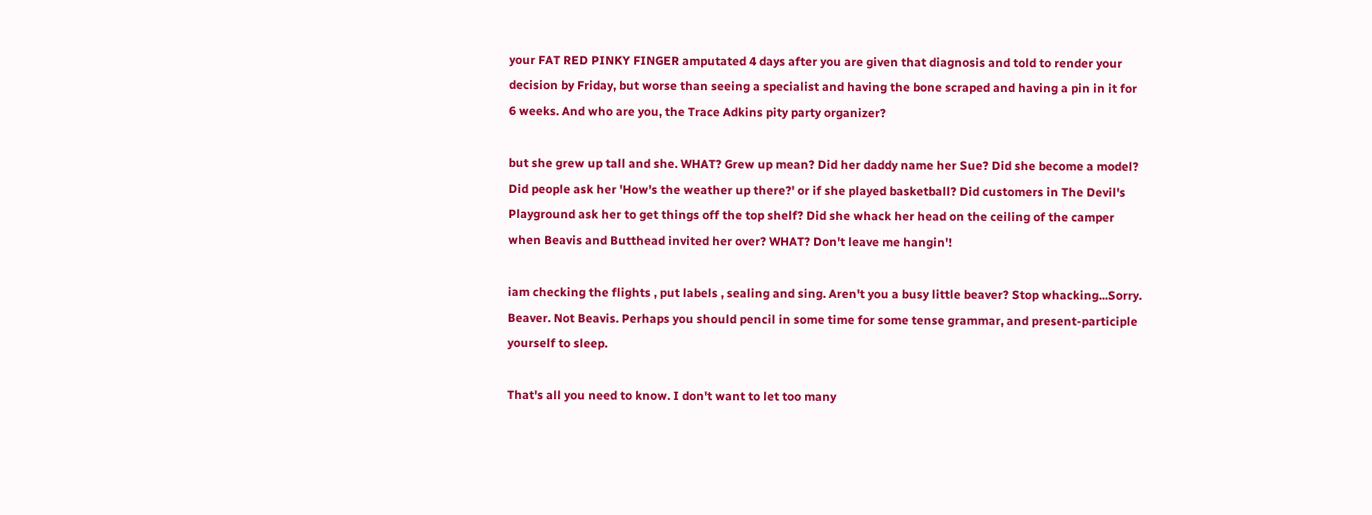your FAT RED PINKY FINGER amputated 4 days after you are given that diagnosis and told to render your decision by Friday, but worse than seeing a specialist and having the bone scraped and having a pin in it for 6 weeks. And who are you, the Trace Adkins pity party organizer?

but she grew up tall and she. WHAT? Grew up mean? Did her daddy name her Sue? Did she become a model? Did people ask her 'How's the weather up there?' or if she played basketball? Did customers in The Devil's Playground ask her to get things off the top shelf? Did she whack her head on the ceiling of the camper when Beavis and Butthead invited her over? WHAT? Don't leave me hangin'!

iam checking the flights , put labels , sealing and sing. Aren't you a busy little beaver? Stop whacking...Sorry. Beaver. Not Beavis. Perhaps you should pencil in some time for some tense grammar, and present-participle yourself to sleep.

That's all you need to know. I don't want to let too many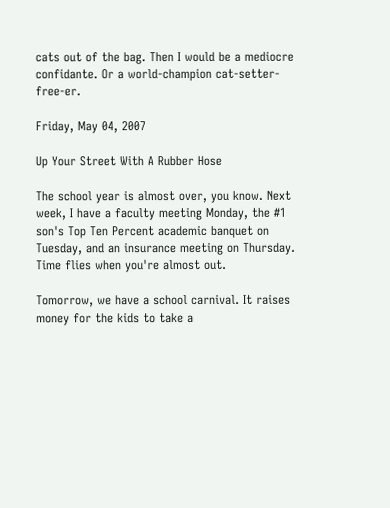cats out of the bag. Then I would be a mediocre confidante. Or a world-champion cat-setter-free-er.

Friday, May 04, 2007

Up Your Street With A Rubber Hose

The school year is almost over, you know. Next week, I have a faculty meeting Monday, the #1 son's Top Ten Percent academic banquet on Tuesday, and an insurance meeting on Thursday. Time flies when you're almost out.

Tomorrow, we have a school carnival. It raises money for the kids to take a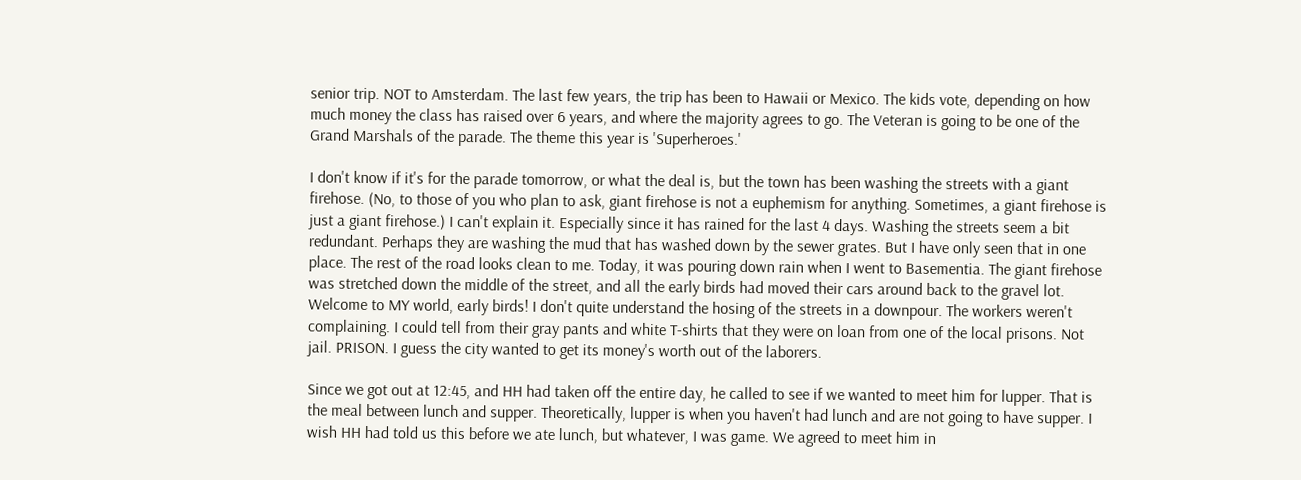senior trip. NOT to Amsterdam. The last few years, the trip has been to Hawaii or Mexico. The kids vote, depending on how much money the class has raised over 6 years, and where the majority agrees to go. The Veteran is going to be one of the Grand Marshals of the parade. The theme this year is 'Superheroes.'

I don't know if it's for the parade tomorrow, or what the deal is, but the town has been washing the streets with a giant firehose. (No, to those of you who plan to ask, giant firehose is not a euphemism for anything. Sometimes, a giant firehose is just a giant firehose.) I can't explain it. Especially since it has rained for the last 4 days. Washing the streets seem a bit redundant. Perhaps they are washing the mud that has washed down by the sewer grates. But I have only seen that in one place. The rest of the road looks clean to me. Today, it was pouring down rain when I went to Basementia. The giant firehose was stretched down the middle of the street, and all the early birds had moved their cars around back to the gravel lot. Welcome to MY world, early birds! I don't quite understand the hosing of the streets in a downpour. The workers weren't complaining. I could tell from their gray pants and white T-shirts that they were on loan from one of the local prisons. Not jail. PRISON. I guess the city wanted to get its money's worth out of the laborers.

Since we got out at 12:45, and HH had taken off the entire day, he called to see if we wanted to meet him for lupper. That is the meal between lunch and supper. Theoretically, lupper is when you haven't had lunch and are not going to have supper. I wish HH had told us this before we ate lunch, but whatever, I was game. We agreed to meet him in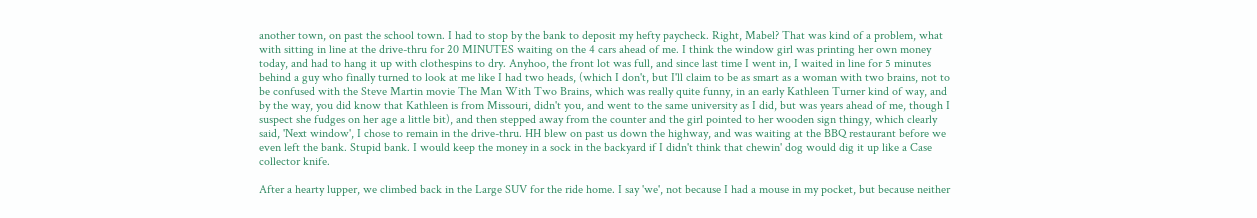another town, on past the school town. I had to stop by the bank to deposit my hefty paycheck. Right, Mabel? That was kind of a problem, what with sitting in line at the drive-thru for 20 MINUTES waiting on the 4 cars ahead of me. I think the window girl was printing her own money today, and had to hang it up with clothespins to dry. Anyhoo, the front lot was full, and since last time I went in, I waited in line for 5 minutes behind a guy who finally turned to look at me like I had two heads, (which I don't, but I'll claim to be as smart as a woman with two brains, not to be confused with the Steve Martin movie The Man With Two Brains, which was really quite funny, in an early Kathleen Turner kind of way, and by the way, you did know that Kathleen is from Missouri, didn't you, and went to the same university as I did, but was years ahead of me, though I suspect she fudges on her age a little bit), and then stepped away from the counter and the girl pointed to her wooden sign thingy, which clearly said, 'Next window', I chose to remain in the drive-thru. HH blew on past us down the highway, and was waiting at the BBQ restaurant before we even left the bank. Stupid bank. I would keep the money in a sock in the backyard if I didn't think that chewin' dog would dig it up like a Case collector knife.

After a hearty lupper, we climbed back in the Large SUV for the ride home. I say 'we', not because I had a mouse in my pocket, but because neither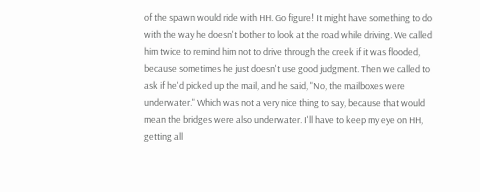of the spawn would ride with HH. Go figure! It might have something to do with the way he doesn't bother to look at the road while driving. We called him twice to remind him not to drive through the creek if it was flooded, because sometimes he just doesn't use good judgment. Then we called to ask if he'd picked up the mail, and he said, "No, the mailboxes were underwater." Which was not a very nice thing to say, because that would mean the bridges were also underwater. I'll have to keep my eye on HH, getting all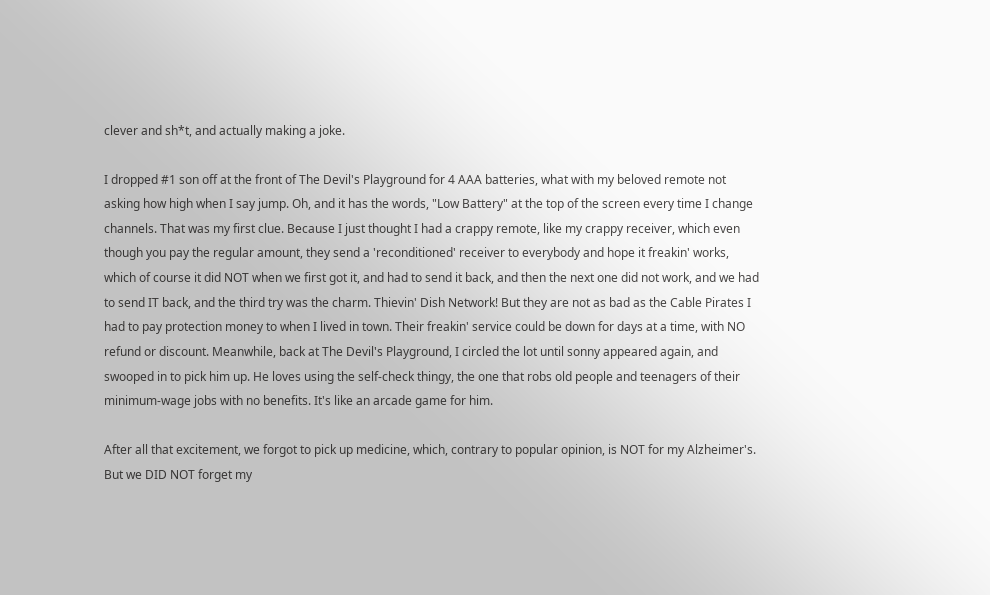clever and sh*t, and actually making a joke.

I dropped #1 son off at the front of The Devil's Playground for 4 AAA batteries, what with my beloved remote not asking how high when I say jump. Oh, and it has the words, "Low Battery" at the top of the screen every time I change channels. That was my first clue. Because I just thought I had a crappy remote, like my crappy receiver, which even though you pay the regular amount, they send a 'reconditioned' receiver to everybody and hope it freakin' works, which of course it did NOT when we first got it, and had to send it back, and then the next one did not work, and we had to send IT back, and the third try was the charm. Thievin' Dish Network! But they are not as bad as the Cable Pirates I had to pay protection money to when I lived in town. Their freakin' service could be down for days at a time, with NO refund or discount. Meanwhile, back at The Devil's Playground, I circled the lot until sonny appeared again, and swooped in to pick him up. He loves using the self-check thingy, the one that robs old people and teenagers of their minimum-wage jobs with no benefits. It's like an arcade game for him.

After all that excitement, we forgot to pick up medicine, which, contrary to popular opinion, is NOT for my Alzheimer's. But we DID NOT forget my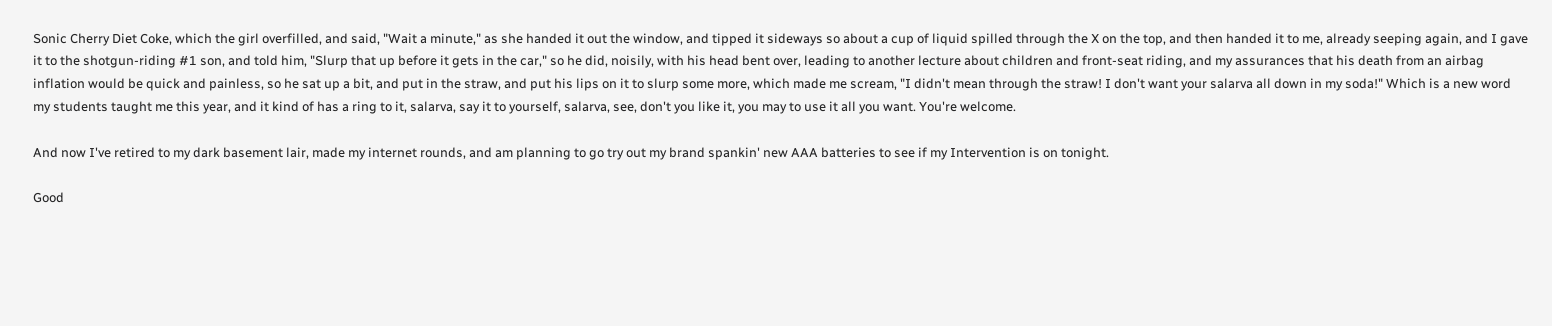Sonic Cherry Diet Coke, which the girl overfilled, and said, "Wait a minute," as she handed it out the window, and tipped it sideways so about a cup of liquid spilled through the X on the top, and then handed it to me, already seeping again, and I gave it to the shotgun-riding #1 son, and told him, "Slurp that up before it gets in the car," so he did, noisily, with his head bent over, leading to another lecture about children and front-seat riding, and my assurances that his death from an airbag inflation would be quick and painless, so he sat up a bit, and put in the straw, and put his lips on it to slurp some more, which made me scream, "I didn't mean through the straw! I don't want your salarva all down in my soda!" Which is a new word my students taught me this year, and it kind of has a ring to it, salarva, say it to yourself, salarva, see, don't you like it, you may to use it all you want. You're welcome.

And now I've retired to my dark basement lair, made my internet rounds, and am planning to go try out my brand spankin' new AAA batteries to see if my Intervention is on tonight.

Good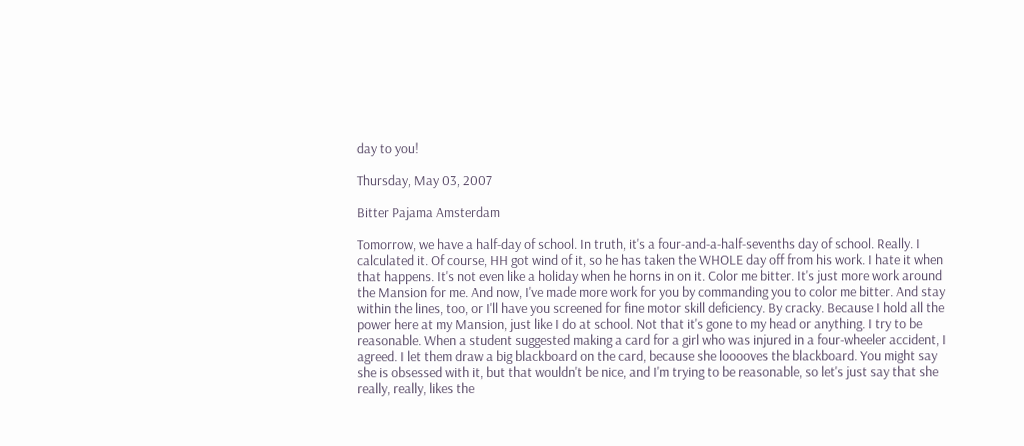day to you!

Thursday, May 03, 2007

Bitter Pajama Amsterdam

Tomorrow, we have a half-day of school. In truth, it's a four-and-a-half-sevenths day of school. Really. I calculated it. Of course, HH got wind of it, so he has taken the WHOLE day off from his work. I hate it when that happens. It's not even like a holiday when he horns in on it. Color me bitter. It's just more work around the Mansion for me. And now, I've made more work for you by commanding you to color me bitter. And stay within the lines, too, or I'll have you screened for fine motor skill deficiency. By cracky. Because I hold all the power here at my Mansion, just like I do at school. Not that it's gone to my head or anything. I try to be reasonable. When a student suggested making a card for a girl who was injured in a four-wheeler accident, I agreed. I let them draw a big blackboard on the card, because she looooves the blackboard. You might say she is obsessed with it, but that wouldn't be nice, and I'm trying to be reasonable, so let's just say that she really, really, likes the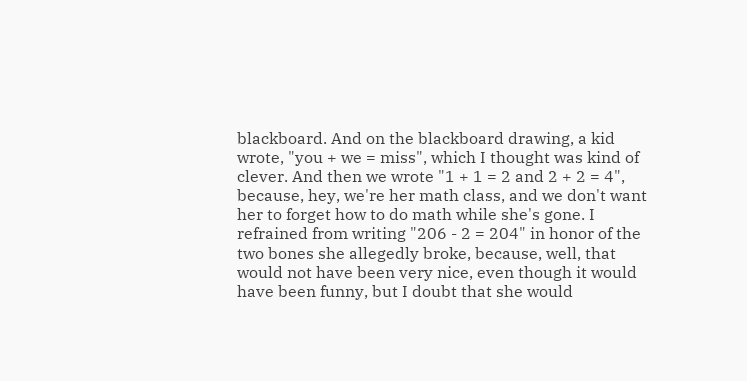blackboard. And on the blackboard drawing, a kid wrote, "you + we = miss", which I thought was kind of clever. And then we wrote "1 + 1 = 2 and 2 + 2 = 4", because, hey, we're her math class, and we don't want her to forget how to do math while she's gone. I refrained from writing "206 - 2 = 204" in honor of the two bones she allegedly broke, because, well, that would not have been very nice, even though it would have been funny, but I doubt that she would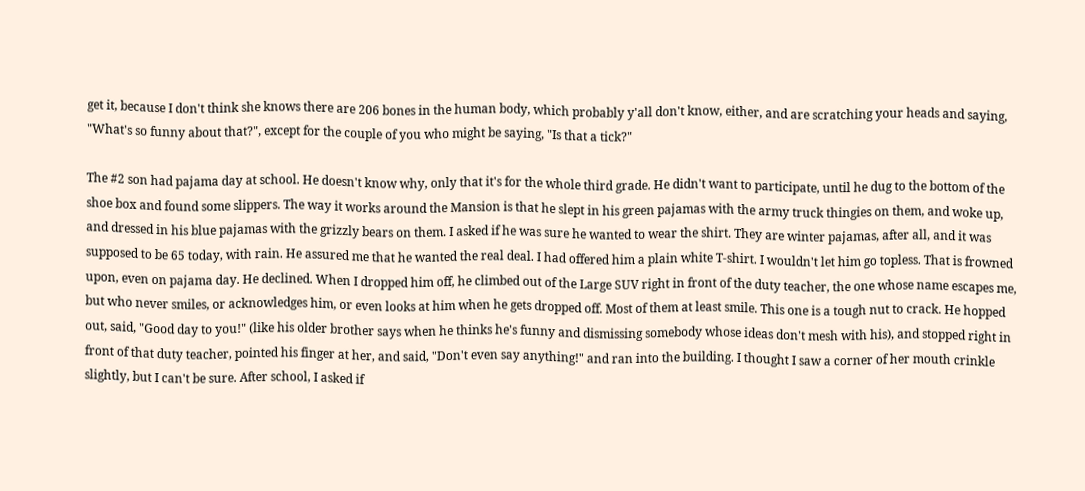get it, because I don't think she knows there are 206 bones in the human body, which probably y'all don't know, either, and are scratching your heads and saying, "What's so funny about that?", except for the couple of you who might be saying, "Is that a tick?"

The #2 son had pajama day at school. He doesn't know why, only that it's for the whole third grade. He didn't want to participate, until he dug to the bottom of the shoe box and found some slippers. The way it works around the Mansion is that he slept in his green pajamas with the army truck thingies on them, and woke up, and dressed in his blue pajamas with the grizzly bears on them. I asked if he was sure he wanted to wear the shirt. They are winter pajamas, after all, and it was supposed to be 65 today, with rain. He assured me that he wanted the real deal. I had offered him a plain white T-shirt. I wouldn't let him go topless. That is frowned upon, even on pajama day. He declined. When I dropped him off, he climbed out of the Large SUV right in front of the duty teacher, the one whose name escapes me, but who never smiles, or acknowledges him, or even looks at him when he gets dropped off. Most of them at least smile. This one is a tough nut to crack. He hopped out, said, "Good day to you!" (like his older brother says when he thinks he's funny and dismissing somebody whose ideas don't mesh with his), and stopped right in front of that duty teacher, pointed his finger at her, and said, "Don't even say anything!" and ran into the building. I thought I saw a corner of her mouth crinkle slightly, but I can't be sure. After school, I asked if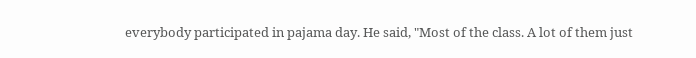everybody participated in pajama day. He said, "Most of the class. A lot of them just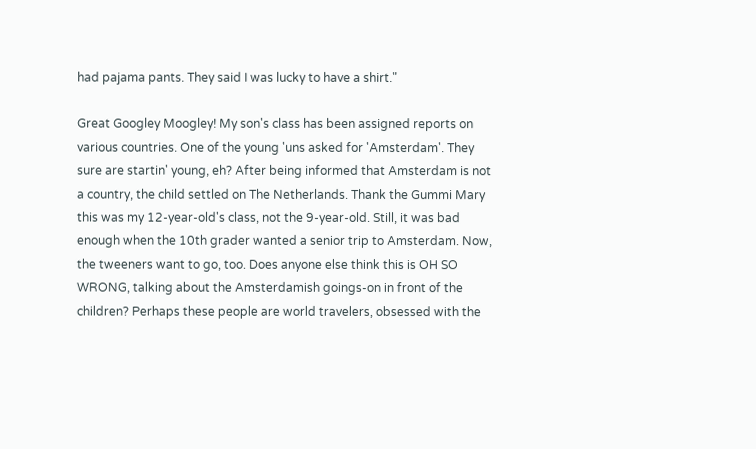had pajama pants. They said I was lucky to have a shirt."

Great Googley Moogley! My son's class has been assigned reports on various countries. One of the young 'uns asked for 'Amsterdam'. They sure are startin' young, eh? After being informed that Amsterdam is not a country, the child settled on The Netherlands. Thank the Gummi Mary this was my 12-year-old's class, not the 9-year-old. Still, it was bad enough when the 10th grader wanted a senior trip to Amsterdam. Now, the tweeners want to go, too. Does anyone else think this is OH SO WRONG, talking about the Amsterdamish goings-on in front of the children? Perhaps these people are world travelers, obsessed with the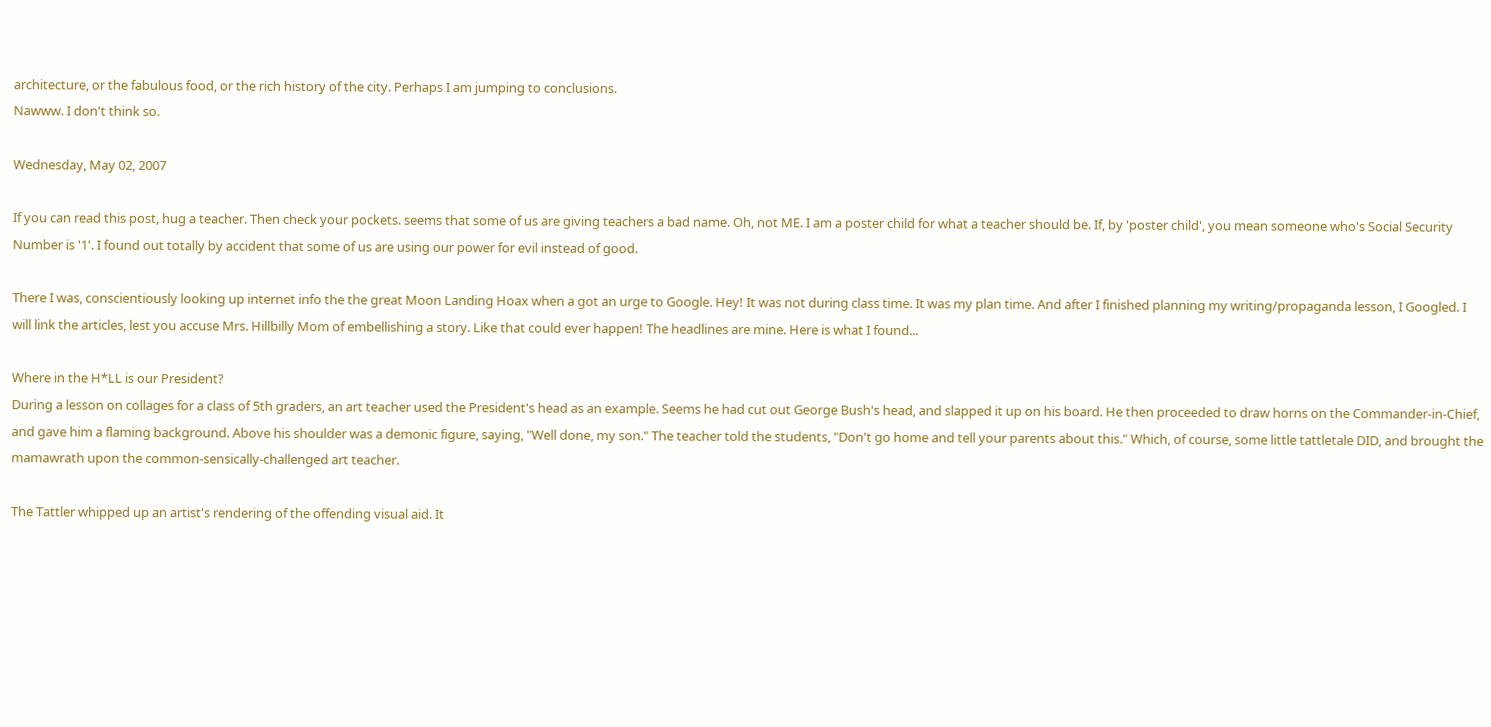architecture, or the fabulous food, or the rich history of the city. Perhaps I am jumping to conclusions.
Nawww. I don't think so.

Wednesday, May 02, 2007

If you can read this post, hug a teacher. Then check your pockets. seems that some of us are giving teachers a bad name. Oh, not ME. I am a poster child for what a teacher should be. If, by 'poster child', you mean someone who's Social Security Number is '1'. I found out totally by accident that some of us are using our power for evil instead of good.

There I was, conscientiously looking up internet info the the great Moon Landing Hoax when a got an urge to Google. Hey! It was not during class time. It was my plan time. And after I finished planning my writing/propaganda lesson, I Googled. I will link the articles, lest you accuse Mrs. Hillbilly Mom of embellishing a story. Like that could ever happen! The headlines are mine. Here is what I found...

Where in the H*LL is our President?
During a lesson on collages for a class of 5th graders, an art teacher used the President's head as an example. Seems he had cut out George Bush's head, and slapped it up on his board. He then proceeded to draw horns on the Commander-in-Chief, and gave him a flaming background. Above his shoulder was a demonic figure, saying, "Well done, my son." The teacher told the students, "Don't go home and tell your parents about this." Which, of course, some little tattletale DID, and brought the mamawrath upon the common-sensically-challenged art teacher.

The Tattler whipped up an artist's rendering of the offending visual aid. It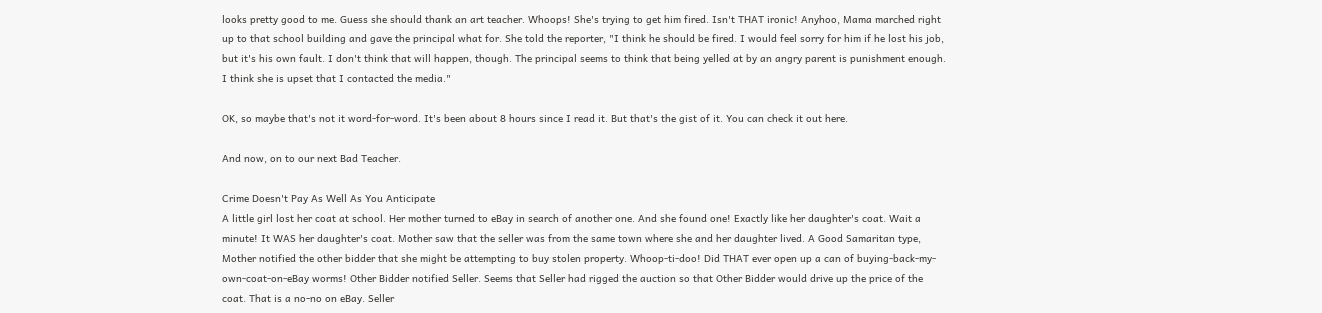looks pretty good to me. Guess she should thank an art teacher. Whoops! She's trying to get him fired. Isn't THAT ironic! Anyhoo, Mama marched right up to that school building and gave the principal what for. She told the reporter, "I think he should be fired. I would feel sorry for him if he lost his job, but it's his own fault. I don't think that will happen, though. The principal seems to think that being yelled at by an angry parent is punishment enough. I think she is upset that I contacted the media."

OK, so maybe that's not it word-for-word. It's been about 8 hours since I read it. But that's the gist of it. You can check it out here.

And now, on to our next Bad Teacher.

Crime Doesn't Pay As Well As You Anticipate
A little girl lost her coat at school. Her mother turned to eBay in search of another one. And she found one! Exactly like her daughter's coat. Wait a minute! It WAS her daughter's coat. Mother saw that the seller was from the same town where she and her daughter lived. A Good Samaritan type, Mother notified the other bidder that she might be attempting to buy stolen property. Whoop-ti-doo! Did THAT ever open up a can of buying-back-my-own-coat-on-eBay worms! Other Bidder notified Seller. Seems that Seller had rigged the auction so that Other Bidder would drive up the price of the coat. That is a no-no on eBay. Seller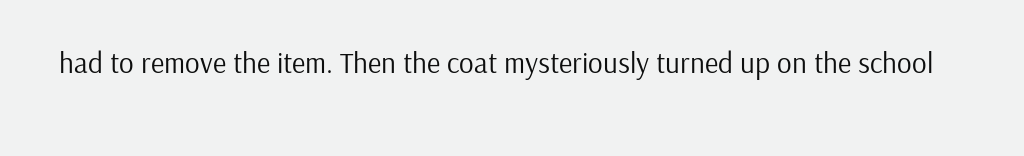had to remove the item. Then the coat mysteriously turned up on the school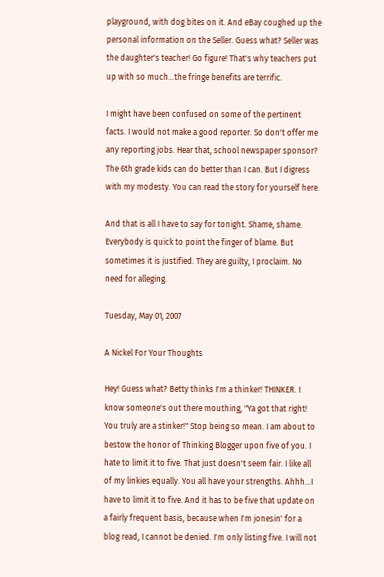playground, with dog bites on it. And eBay coughed up the personal information on the Seller. Guess what? Seller was the daughter's teacher! Go figure! That's why teachers put up with so much...the fringe benefits are terrific.

I might have been confused on some of the pertinent facts. I would not make a good reporter. So don't offer me any reporting jobs. Hear that, school newspaper sponsor? The 6th grade kids can do better than I can. But I digress with my modesty. You can read the story for yourself here.

And that is all I have to say for tonight. Shame, shame. Everybody is quick to point the finger of blame. But sometimes it is justified. They are guilty, I proclaim. No need for alleging.

Tuesday, May 01, 2007

A Nickel For Your Thoughts

Hey! Guess what? Betty thinks I'm a thinker! THINKER. I know someone's out there mouthing, "Ya got that right! You truly are a stinker!" Stop being so mean. I am about to bestow the honor of Thinking Blogger upon five of you. I hate to limit it to five. That just doesn't seem fair. I like all of my linkies equally. You all have your strengths. Ahhh...I have to limit it to five. And it has to be five that update on a fairly frequent basis, because when I'm jonesin' for a blog read, I cannot be denied. I'm only listing five. I will not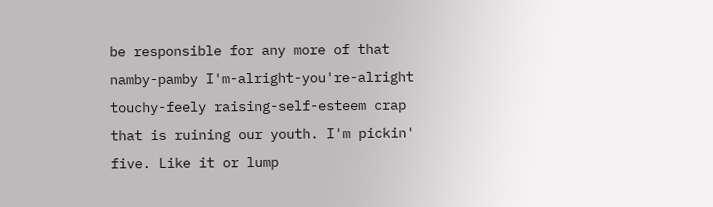be responsible for any more of that namby-pamby I'm-alright-you're-alright touchy-feely raising-self-esteem crap that is ruining our youth. I'm pickin' five. Like it or lump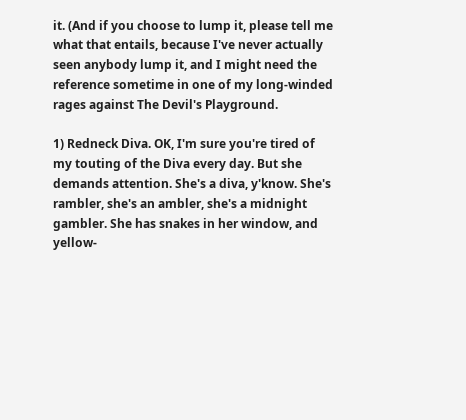it. (And if you choose to lump it, please tell me what that entails, because I've never actually seen anybody lump it, and I might need the reference sometime in one of my long-winded rages against The Devil's Playground.

1) Redneck Diva. OK, I'm sure you're tired of my touting of the Diva every day. But she demands attention. She's a diva, y'know. She's rambler, she's an ambler, she's a midnight gambler. She has snakes in her window, and yellow-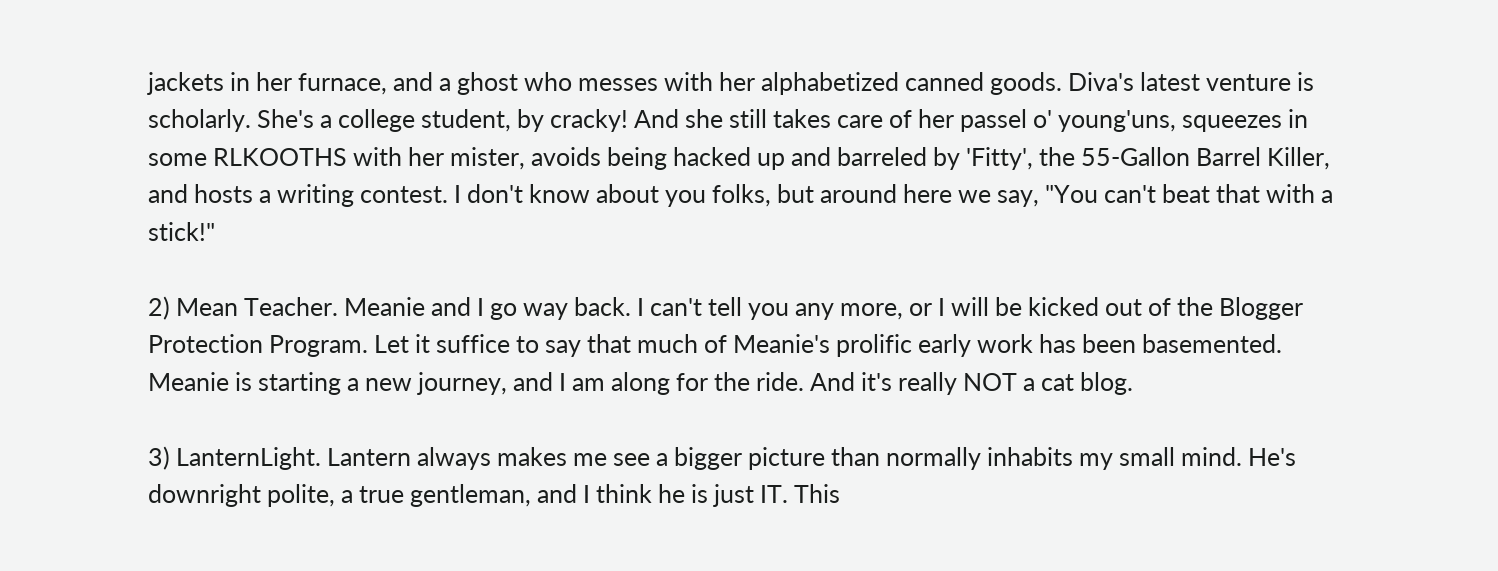jackets in her furnace, and a ghost who messes with her alphabetized canned goods. Diva's latest venture is scholarly. She's a college student, by cracky! And she still takes care of her passel o' young'uns, squeezes in some RLKOOTHS with her mister, avoids being hacked up and barreled by 'Fitty', the 55-Gallon Barrel Killer, and hosts a writing contest. I don't know about you folks, but around here we say, "You can't beat that with a stick!"

2) Mean Teacher. Meanie and I go way back. I can't tell you any more, or I will be kicked out of the Blogger Protection Program. Let it suffice to say that much of Meanie's prolific early work has been basemented. Meanie is starting a new journey, and I am along for the ride. And it's really NOT a cat blog.

3) LanternLight. Lantern always makes me see a bigger picture than normally inhabits my small mind. He's downright polite, a true gentleman, and I think he is just IT. This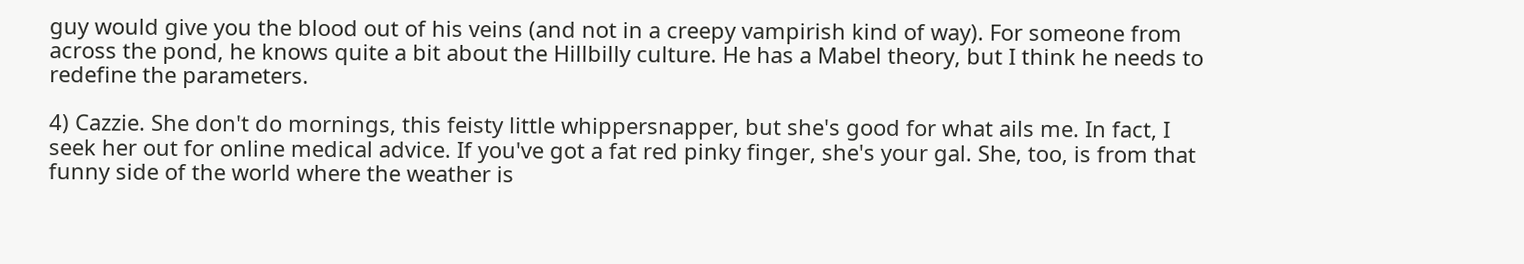guy would give you the blood out of his veins (and not in a creepy vampirish kind of way). For someone from across the pond, he knows quite a bit about the Hillbilly culture. He has a Mabel theory, but I think he needs to redefine the parameters.

4) Cazzie. She don't do mornings, this feisty little whippersnapper, but she's good for what ails me. In fact, I seek her out for online medical advice. If you've got a fat red pinky finger, she's your gal. She, too, is from that funny side of the world where the weather is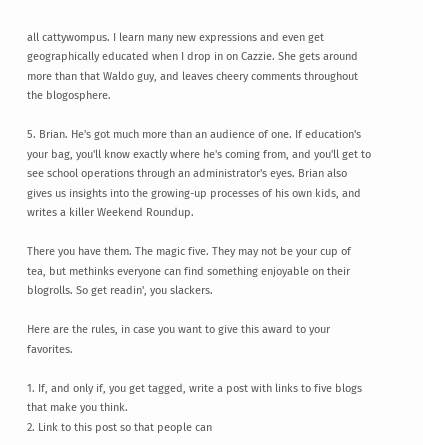all cattywompus. I learn many new expressions and even get geographically educated when I drop in on Cazzie. She gets around more than that Waldo guy, and leaves cheery comments throughout the blogosphere.

5. Brian. He's got much more than an audience of one. If education's your bag, you'll know exactly where he's coming from, and you'll get to see school operations through an administrator's eyes. Brian also gives us insights into the growing-up processes of his own kids, and writes a killer Weekend Roundup.

There you have them. The magic five. They may not be your cup of tea, but methinks everyone can find something enjoyable on their blogrolls. So get readin', you slackers.

Here are the rules, in case you want to give this award to your favorites.

1. If, and only if, you get tagged, write a post with links to five blogs that make you think.
2. Link to this post so that people can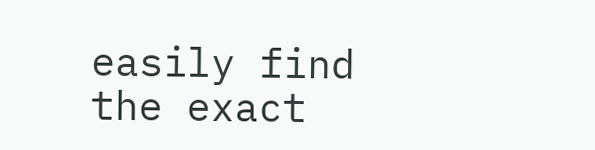easily find the exact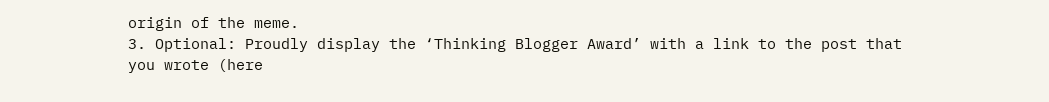origin of the meme.
3. Optional: Proudly display the ‘Thinking Blogger Award’ with a link to the post that you wrote (here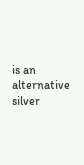is an alternative silver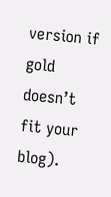version if gold doesn’t fit your blog).